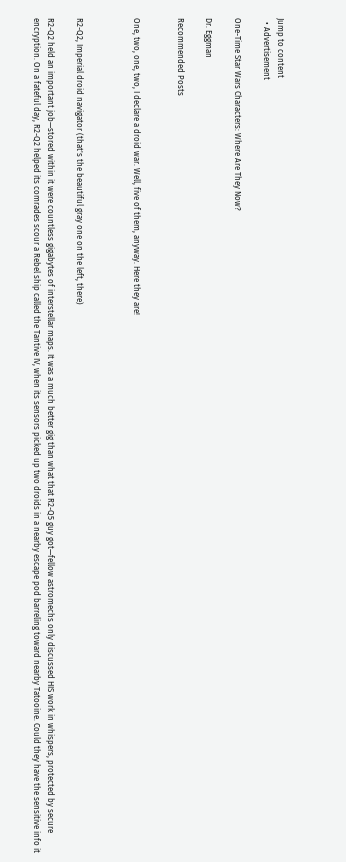Jump to content
  • Advertisement

One-Time Star Wars Characters: Where Are They Now?

Dr. Eggman

Recommended Posts


One, two, one, two, I declare a droid war. Well, five of them, anyway. Here they are!



R2-Q2, Imperial droid navigator (that's the beautiful gray one on the left, there)

R2-Q2 held an important job—stored within it were countless gigabytes of interstellar maps. It was a much better gig than what that R2-Q5 guy got—fellow astromechs only discussed HIS work in whispers, protected by secure encryption. On a fateful day, R2-Q2 helped its comrades scour a Rebel ship called the Tantive IV, when its sensors picked up two droids in a nearby escape pod barreling toward nearby Tatooine. Could they have the sensitive info it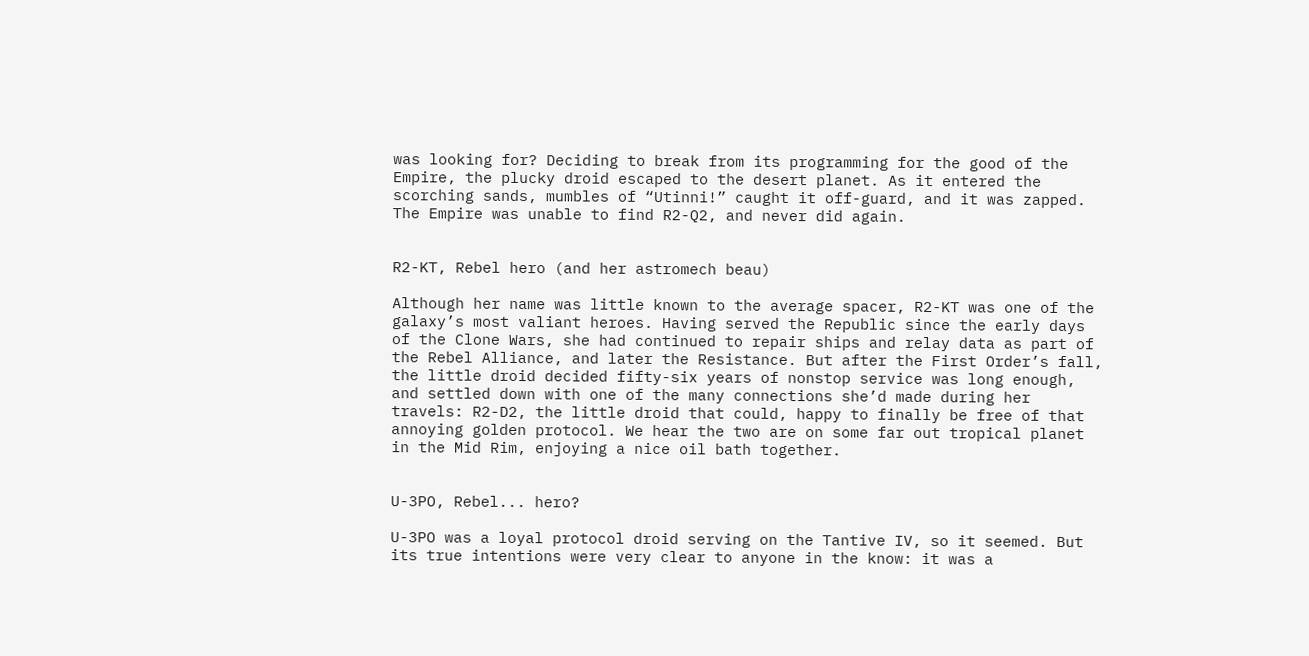was looking for? Deciding to break from its programming for the good of the Empire, the plucky droid escaped to the desert planet. As it entered the scorching sands, mumbles of “Utinni!” caught it off-guard, and it was zapped. The Empire was unable to find R2-Q2, and never did again.


R2-KT, Rebel hero (and her astromech beau)

Although her name was little known to the average spacer, R2-KT was one of the galaxy’s most valiant heroes. Having served the Republic since the early days of the Clone Wars, she had continued to repair ships and relay data as part of the Rebel Alliance, and later the Resistance. But after the First Order’s fall, the little droid decided fifty-six years of nonstop service was long enough, and settled down with one of the many connections she’d made during her travels: R2-D2, the little droid that could, happy to finally be free of that annoying golden protocol. We hear the two are on some far out tropical planet in the Mid Rim, enjoying a nice oil bath together.


U-3PO, Rebel... hero?

U-3PO was a loyal protocol droid serving on the Tantive IV, so it seemed. But its true intentions were very clear to anyone in the know: it was a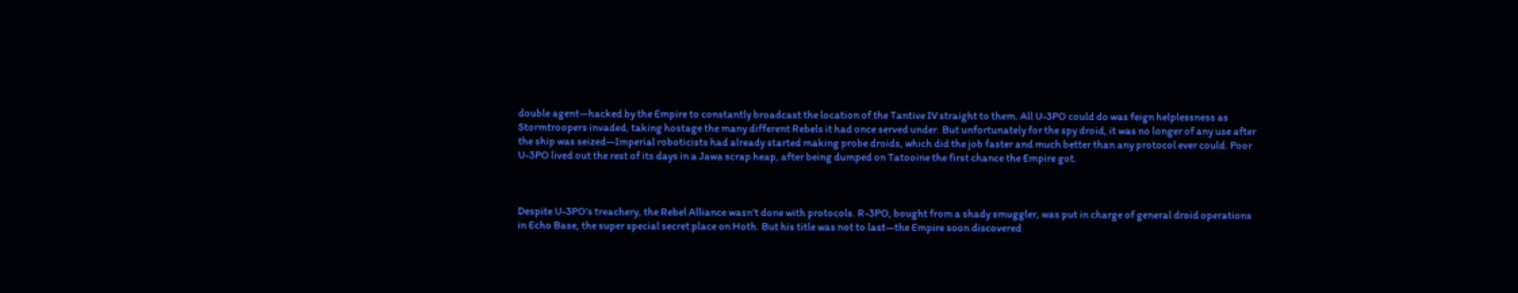double agent—hacked by the Empire to constantly broadcast the location of the Tantive IV straight to them. All U-3PO could do was feign helplessness as Stormtroopers invaded, taking hostage the many different Rebels it had once served under. But unfortunately for the spy droid, it was no longer of any use after the ship was seized—Imperial roboticists had already started making probe droids, which did the job faster and much better than any protocol ever could. Poor U-3PO lived out the rest of its days in a Jawa scrap heap, after being dumped on Tatooine the first chance the Empire got.



Despite U-3PO’s treachery, the Rebel Alliance wasn’t done with protocols. R-3PO, bought from a shady smuggler, was put in charge of general droid operations in Echo Base, the super special secret place on Hoth. But his title was not to last—the Empire soon discovered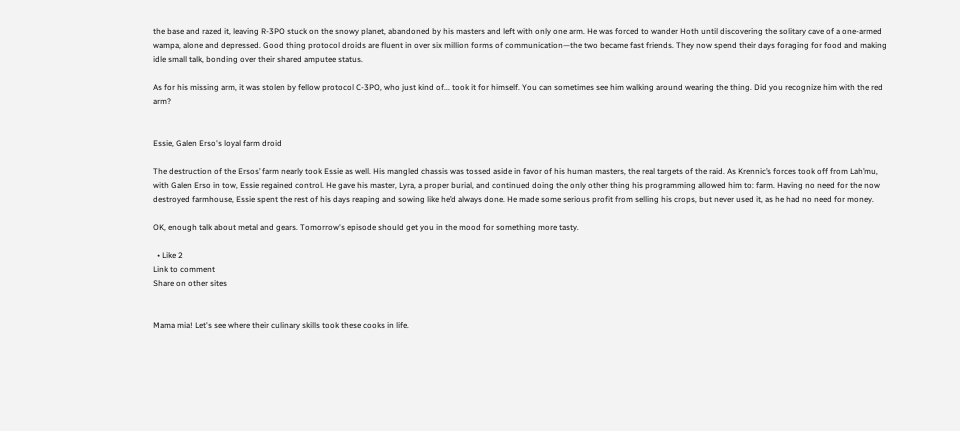the base and razed it, leaving R-3PO stuck on the snowy planet, abandoned by his masters and left with only one arm. He was forced to wander Hoth until discovering the solitary cave of a one-armed wampa, alone and depressed. Good thing protocol droids are fluent in over six million forms of communication—the two became fast friends. They now spend their days foraging for food and making idle small talk, bonding over their shared amputee status.

As for his missing arm, it was stolen by fellow protocol C-3PO, who just kind of... took it for himself. You can sometimes see him walking around wearing the thing. Did you recognize him with the red arm?


Essie, Galen Erso's loyal farm droid

The destruction of the Ersos’ farm nearly took Essie as well. His mangled chassis was tossed aside in favor of his human masters, the real targets of the raid. As Krennic’s forces took off from Lah’mu, with Galen Erso in tow, Essie regained control. He gave his master, Lyra, a proper burial, and continued doing the only other thing his programming allowed him to: farm. Having no need for the now destroyed farmhouse, Essie spent the rest of his days reaping and sowing like he’d always done. He made some serious profit from selling his crops, but never used it, as he had no need for money.

OK, enough talk about metal and gears. Tomorrow's episode should get you in the mood for something more tasty.

  • Like 2
Link to comment
Share on other sites


Mama mia! Let's see where their culinary skills took these cooks in life.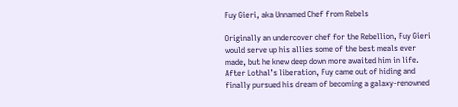Fuy Gieri, aka Unnamed Chef from Rebels

Originally an undercover chef for the Rebellion, Fuy Gieri would serve up his allies some of the best meals ever made, but he knew deep down more awaited him in life. After Lothal’s liberation, Fuy came out of hiding and finally pursued his dream of becoming a galaxy-renowned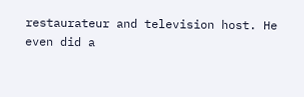restaurateur and television host. He even did a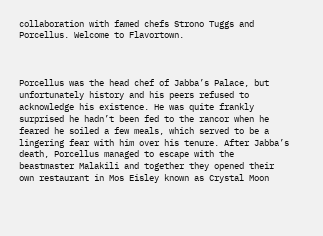collaboration with famed chefs Strono Tuggs and Porcellus. Welcome to Flavortown.



Porcellus was the head chef of Jabba’s Palace, but unfortunately history and his peers refused to acknowledge his existence. He was quite frankly surprised he hadn’t been fed to the rancor when he feared he soiled a few meals, which served to be a lingering fear with him over his tenure. After Jabba’s death, Porcellus managed to escape with the beastmaster Malakili and together they opened their own restaurant in Mos Eisley known as Crystal Moon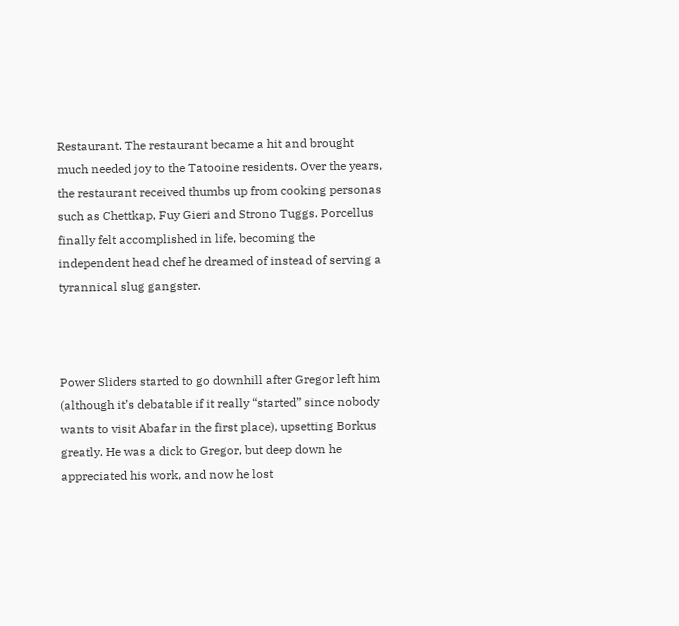Restaurant. The restaurant became a hit and brought much needed joy to the Tatooine residents. Over the years, the restaurant received thumbs up from cooking personas such as Chettkap, Fuy Gieri and Strono Tuggs. Porcellus finally felt accomplished in life, becoming the independent head chef he dreamed of instead of serving a tyrannical slug gangster.



Power Sliders started to go downhill after Gregor left him (although it’s debatable if it really “started” since nobody wants to visit Abafar in the first place), upsetting Borkus greatly. He was a dick to Gregor, but deep down he appreciated his work, and now he lost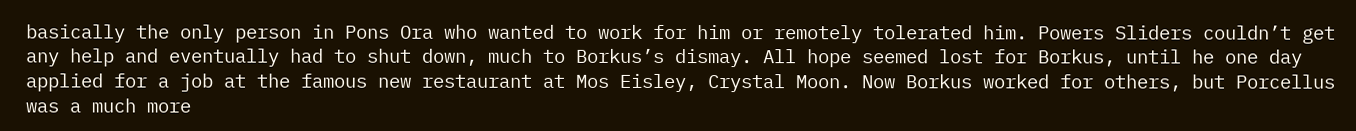basically the only person in Pons Ora who wanted to work for him or remotely tolerated him. Powers Sliders couldn’t get any help and eventually had to shut down, much to Borkus’s dismay. All hope seemed lost for Borkus, until he one day applied for a job at the famous new restaurant at Mos Eisley, Crystal Moon. Now Borkus worked for others, but Porcellus was a much more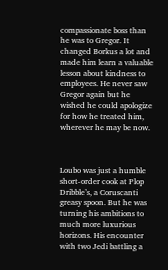compassionate boss than he was to Gregor. It changed Borkus a lot and made him learn a valuable lesson about kindness to employees. He never saw Gregor again but he wished he could apologize for how he treated him, wherever he may be now.



Loubo was just a humble short-order cook at Plop Dribble’s, a Coruscanti greasy spoon. But he was turning his ambitions to much more luxurious horizons. His encounter with two Jedi battling a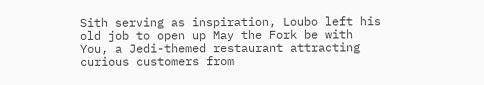Sith serving as inspiration, Loubo left his old job to open up May the Fork be with You, a Jedi-themed restaurant attracting curious customers from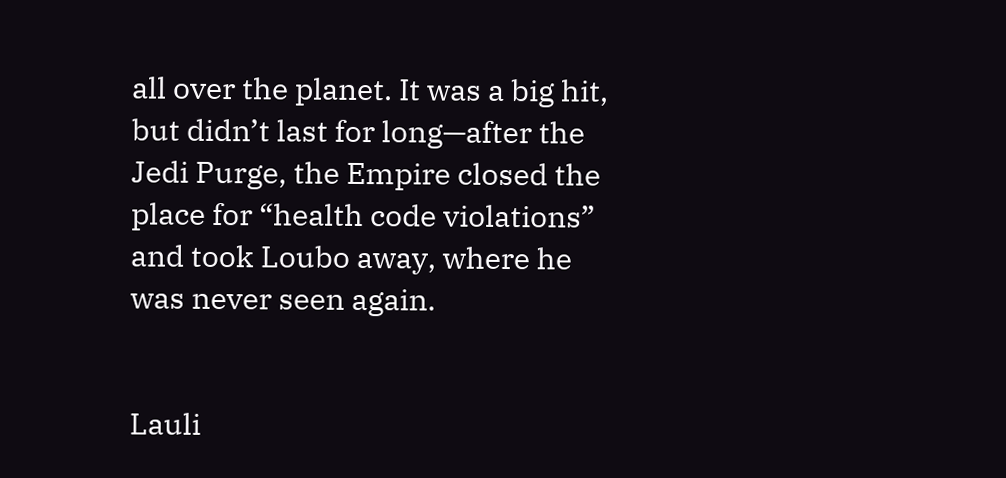all over the planet. It was a big hit, but didn’t last for long—after the Jedi Purge, the Empire closed the place for “health code violations” and took Loubo away, where he was never seen again.


Lauli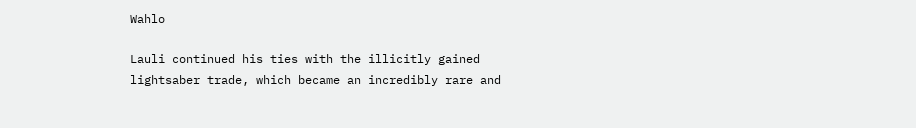Wahlo

Lauli continued his ties with the illicitly gained lightsaber trade, which became an incredibly rare and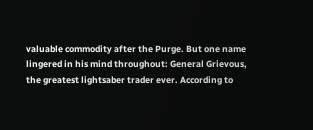valuable commodity after the Purge. But one name lingered in his mind throughout: General Grievous, the greatest lightsaber trader ever. According to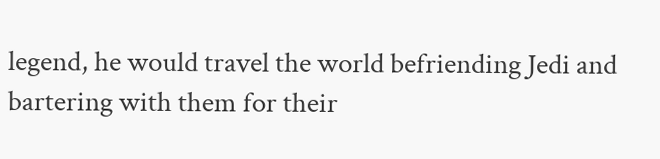legend, he would travel the world befriending Jedi and bartering with them for their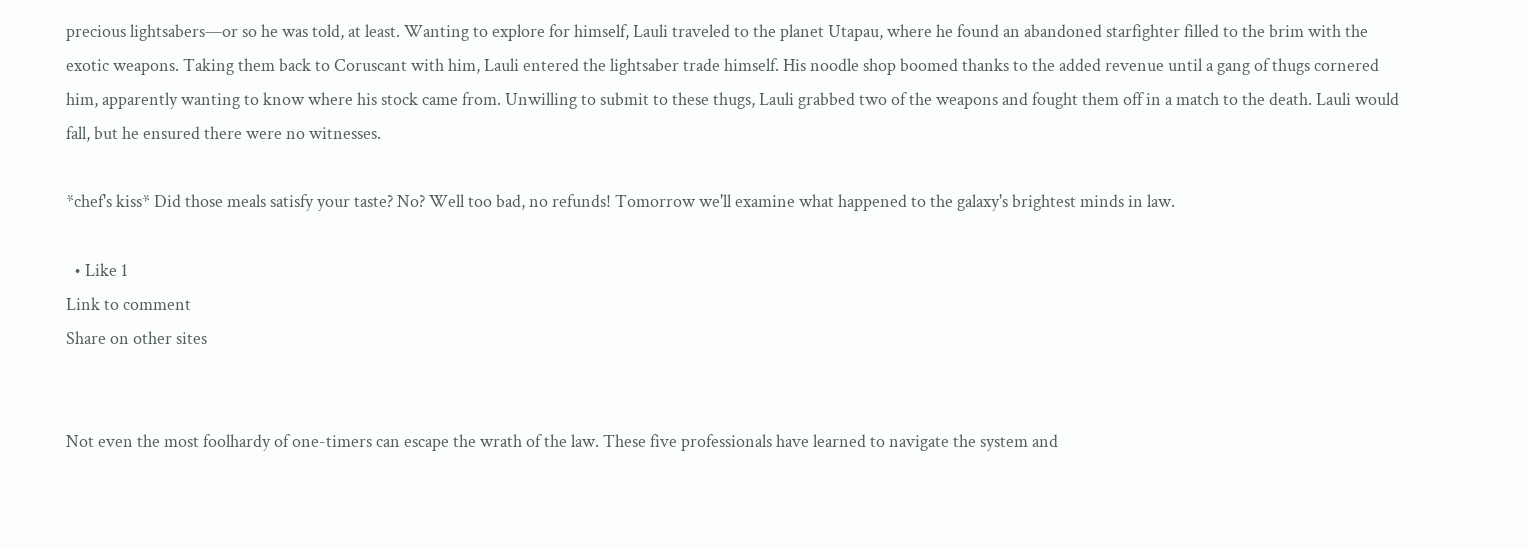precious lightsabers—or so he was told, at least. Wanting to explore for himself, Lauli traveled to the planet Utapau, where he found an abandoned starfighter filled to the brim with the exotic weapons. Taking them back to Coruscant with him, Lauli entered the lightsaber trade himself. His noodle shop boomed thanks to the added revenue until a gang of thugs cornered him, apparently wanting to know where his stock came from. Unwilling to submit to these thugs, Lauli grabbed two of the weapons and fought them off in a match to the death. Lauli would fall, but he ensured there were no witnesses.

*chef's kiss* Did those meals satisfy your taste? No? Well too bad, no refunds! Tomorrow we'll examine what happened to the galaxy's brightest minds in law.

  • Like 1
Link to comment
Share on other sites


Not even the most foolhardy of one-timers can escape the wrath of the law. These five professionals have learned to navigate the system and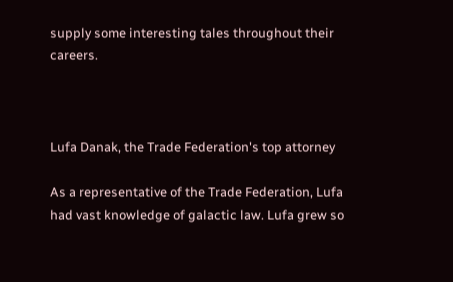supply some interesting tales throughout their careers.



Lufa Danak, the Trade Federation's top attorney

As a representative of the Trade Federation, Lufa had vast knowledge of galactic law. Lufa grew so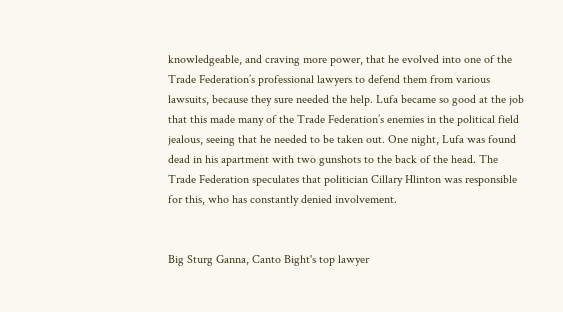knowledgeable, and craving more power, that he evolved into one of the Trade Federation’s professional lawyers to defend them from various lawsuits, because they sure needed the help. Lufa became so good at the job that this made many of the Trade Federation’s enemies in the political field jealous, seeing that he needed to be taken out. One night, Lufa was found dead in his apartment with two gunshots to the back of the head. The Trade Federation speculates that politician Cillary Hlinton was responsible for this, who has constantly denied involvement.


Big Sturg Ganna, Canto Bight's top lawyer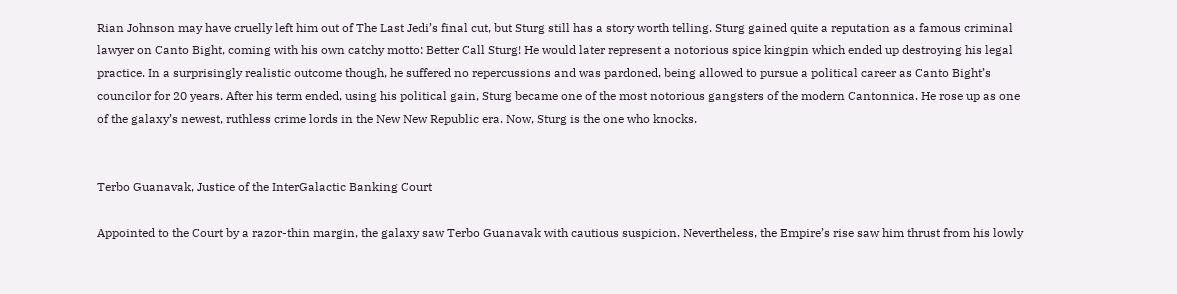Rian Johnson may have cruelly left him out of The Last Jedi’s final cut, but Sturg still has a story worth telling. Sturg gained quite a reputation as a famous criminal lawyer on Canto Bight, coming with his own catchy motto: Better Call Sturg! He would later represent a notorious spice kingpin which ended up destroying his legal practice. In a surprisingly realistic outcome though, he suffered no repercussions and was pardoned, being allowed to pursue a political career as Canto Bight’s councilor for 20 years. After his term ended, using his political gain, Sturg became one of the most notorious gangsters of the modern Cantonnica. He rose up as one of the galaxy’s newest, ruthless crime lords in the New New Republic era. Now, Sturg is the one who knocks.


Terbo Guanavak, Justice of the InterGalactic Banking Court

Appointed to the Court by a razor-thin margin, the galaxy saw Terbo Guanavak with cautious suspicion. Nevertheless, the Empire’s rise saw him thrust from his lowly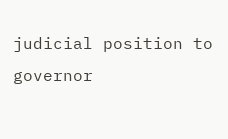judicial position to governor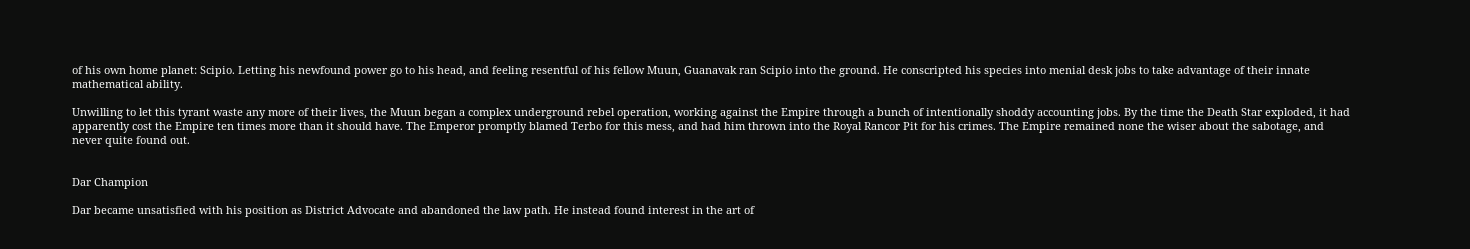of his own home planet: Scipio. Letting his newfound power go to his head, and feeling resentful of his fellow Muun, Guanavak ran Scipio into the ground. He conscripted his species into menial desk jobs to take advantage of their innate mathematical ability.

Unwilling to let this tyrant waste any more of their lives, the Muun began a complex underground rebel operation, working against the Empire through a bunch of intentionally shoddy accounting jobs. By the time the Death Star exploded, it had apparently cost the Empire ten times more than it should have. The Emperor promptly blamed Terbo for this mess, and had him thrown into the Royal Rancor Pit for his crimes. The Empire remained none the wiser about the sabotage, and never quite found out.


Dar Champion

Dar became unsatisfied with his position as District Advocate and abandoned the law path. He instead found interest in the art of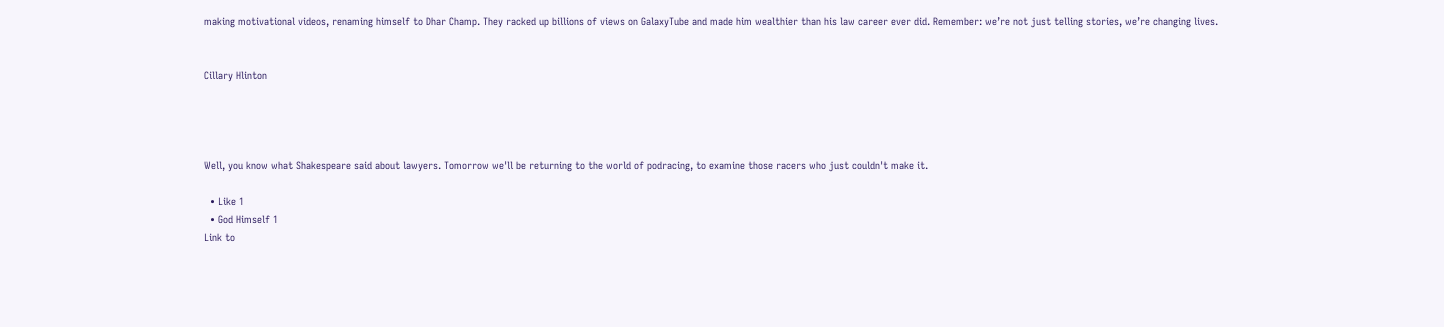making motivational videos, renaming himself to Dhar Champ. They racked up billions of views on GalaxyTube and made him wealthier than his law career ever did. Remember: we’re not just telling stories, we’re changing lives.


Cillary Hlinton




Well, you know what Shakespeare said about lawyers. Tomorrow we'll be returning to the world of podracing, to examine those racers who just couldn't make it.

  • Like 1
  • God Himself 1
Link to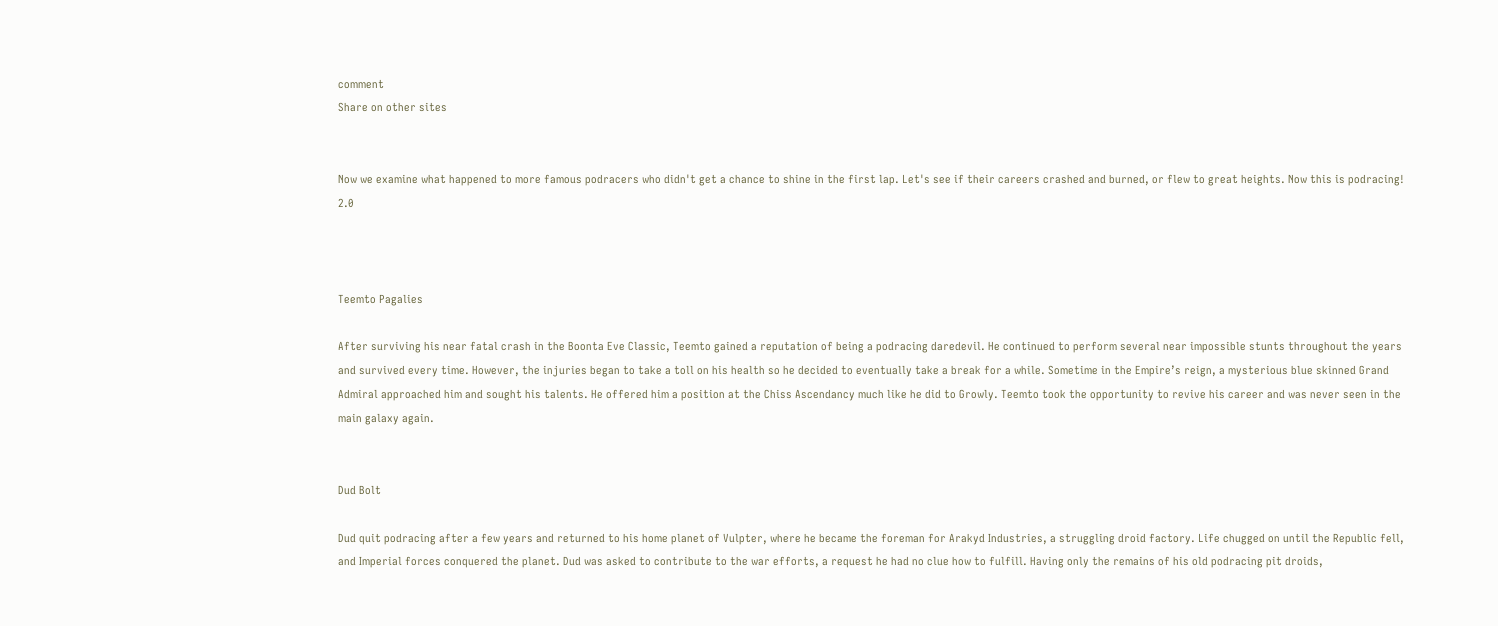comment
Share on other sites


Now we examine what happened to more famous podracers who didn't get a chance to shine in the first lap. Let's see if their careers crashed and burned, or flew to great heights. Now this is podracing! 2.0



Teemto Pagalies

After surviving his near fatal crash in the Boonta Eve Classic, Teemto gained a reputation of being a podracing daredevil. He continued to perform several near impossible stunts throughout the years and survived every time. However, the injuries began to take a toll on his health so he decided to eventually take a break for a while. Sometime in the Empire’s reign, a mysterious blue skinned Grand Admiral approached him and sought his talents. He offered him a position at the Chiss Ascendancy much like he did to Growly. Teemto took the opportunity to revive his career and was never seen in the main galaxy again.


Dud Bolt

Dud quit podracing after a few years and returned to his home planet of Vulpter, where he became the foreman for Arakyd Industries, a struggling droid factory. Life chugged on until the Republic fell, and Imperial forces conquered the planet. Dud was asked to contribute to the war efforts, a request he had no clue how to fulfill. Having only the remains of his old podracing pit droids,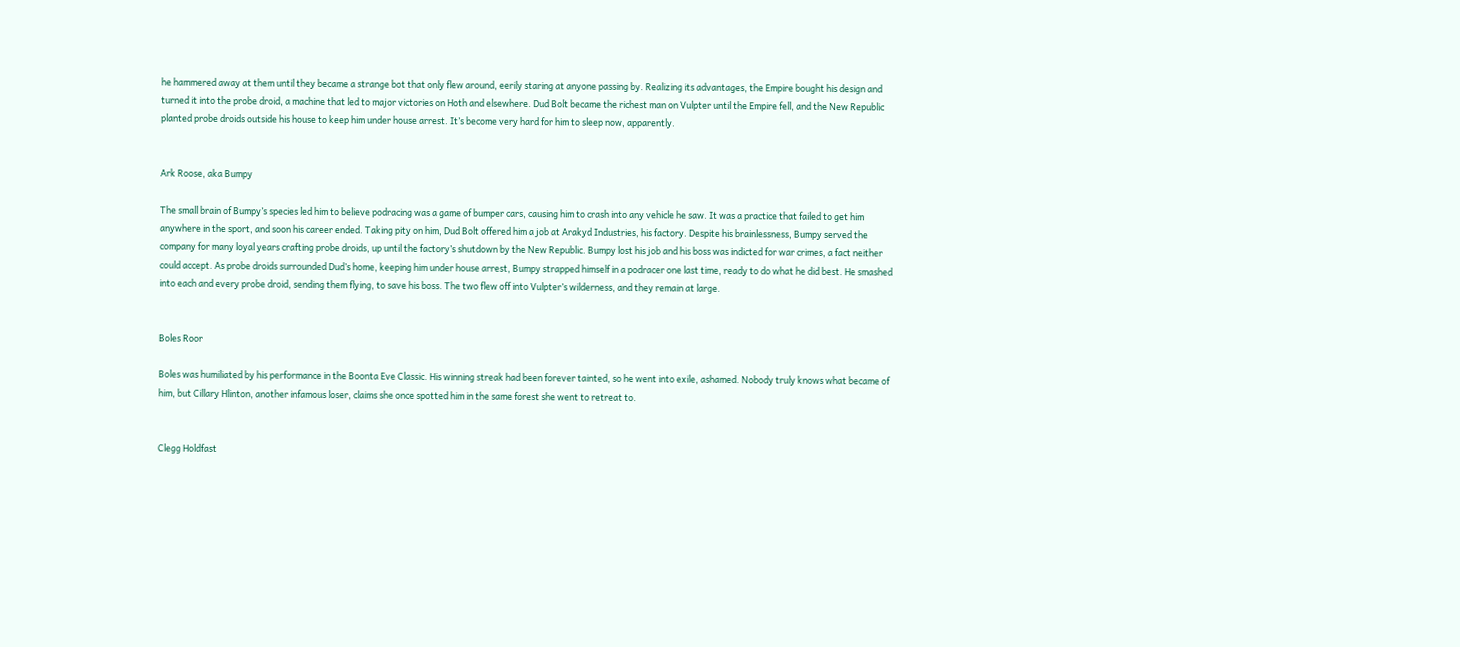he hammered away at them until they became a strange bot that only flew around, eerily staring at anyone passing by. Realizing its advantages, the Empire bought his design and turned it into the probe droid, a machine that led to major victories on Hoth and elsewhere. Dud Bolt became the richest man on Vulpter until the Empire fell, and the New Republic planted probe droids outside his house to keep him under house arrest. It’s become very hard for him to sleep now, apparently.


Ark Roose, aka Bumpy

The small brain of Bumpy’s species led him to believe podracing was a game of bumper cars, causing him to crash into any vehicle he saw. It was a practice that failed to get him anywhere in the sport, and soon his career ended. Taking pity on him, Dud Bolt offered him a job at Arakyd Industries, his factory. Despite his brainlessness, Bumpy served the company for many loyal years crafting probe droids, up until the factory’s shutdown by the New Republic. Bumpy lost his job and his boss was indicted for war crimes, a fact neither could accept. As probe droids surrounded Dud’s home, keeping him under house arrest, Bumpy strapped himself in a podracer one last time, ready to do what he did best. He smashed into each and every probe droid, sending them flying, to save his boss. The two flew off into Vulpter’s wilderness, and they remain at large.


Boles Roor

Boles was humiliated by his performance in the Boonta Eve Classic. His winning streak had been forever tainted, so he went into exile, ashamed. Nobody truly knows what became of him, but Cillary Hlinton, another infamous loser, claims she once spotted him in the same forest she went to retreat to.


Clegg Holdfast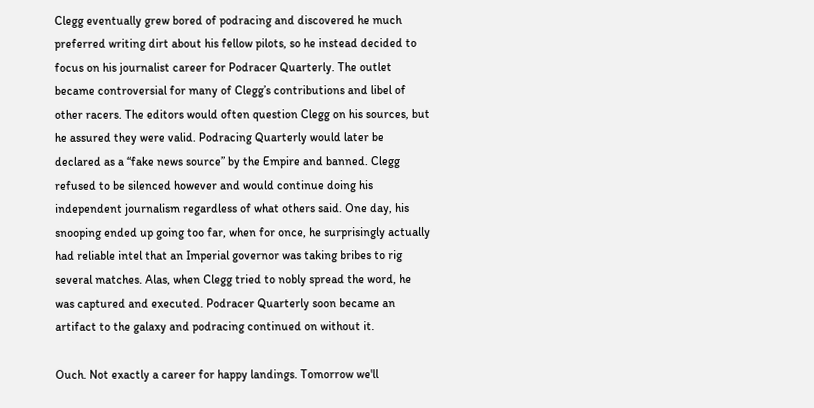Clegg eventually grew bored of podracing and discovered he much preferred writing dirt about his fellow pilots, so he instead decided to focus on his journalist career for Podracer Quarterly. The outlet became controversial for many of Clegg’s contributions and libel of other racers. The editors would often question Clegg on his sources, but he assured they were valid. Podracing Quarterly would later be declared as a “fake news source” by the Empire and banned. Clegg refused to be silenced however and would continue doing his independent journalism regardless of what others said. One day, his snooping ended up going too far, when for once, he surprisingly actually had reliable intel that an Imperial governor was taking bribes to rig several matches. Alas, when Clegg tried to nobly spread the word, he was captured and executed. Podracer Quarterly soon became an artifact to the galaxy and podracing continued on without it.

Ouch. Not exactly a career for happy landings. Tomorrow we'll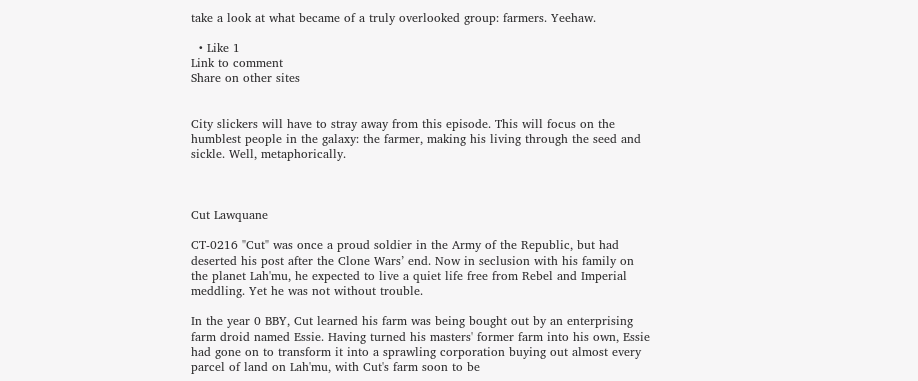take a look at what became of a truly overlooked group: farmers. Yeehaw.

  • Like 1
Link to comment
Share on other sites


City slickers will have to stray away from this episode. This will focus on the humblest people in the galaxy: the farmer, making his living through the seed and sickle. Well, metaphorically.



Cut Lawquane

CT-0216 "Cut" was once a proud soldier in the Army of the Republic, but had deserted his post after the Clone Wars’ end. Now in seclusion with his family on the planet Lah'mu, he expected to live a quiet life free from Rebel and Imperial meddling. Yet he was not without trouble.

In the year 0 BBY, Cut learned his farm was being bought out by an enterprising farm droid named Essie. Having turned his masters' former farm into his own, Essie had gone on to transform it into a sprawling corporation buying out almost every parcel of land on Lah'mu, with Cut's farm soon to be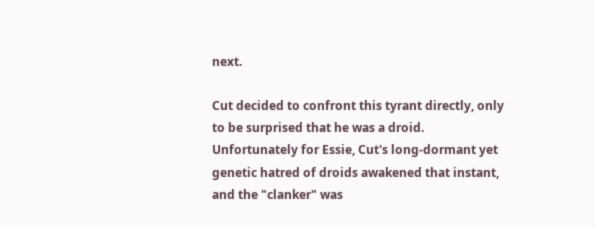next.

Cut decided to confront this tyrant directly, only to be surprised that he was a droid. Unfortunately for Essie, Cut's long-dormant yet genetic hatred of droids awakened that instant, and the "clanker" was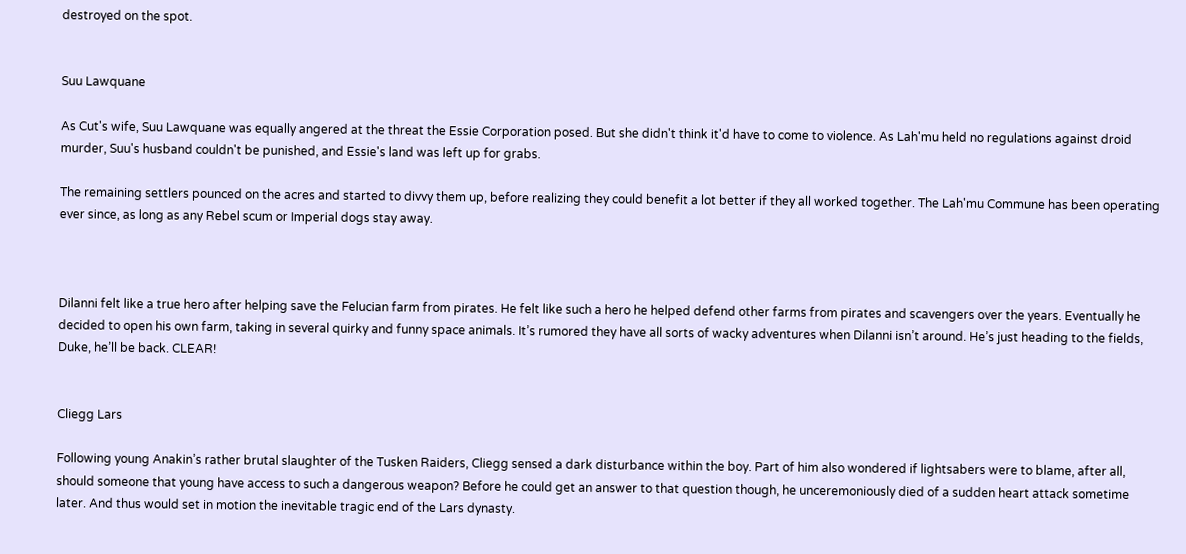destroyed on the spot.


Suu Lawquane

As Cut's wife, Suu Lawquane was equally angered at the threat the Essie Corporation posed. But she didn't think it'd have to come to violence. As Lah'mu held no regulations against droid murder, Suu's husband couldn't be punished, and Essie's land was left up for grabs.

The remaining settlers pounced on the acres and started to divvy them up, before realizing they could benefit a lot better if they all worked together. The Lah'mu Commune has been operating ever since, as long as any Rebel scum or Imperial dogs stay away.



Dilanni felt like a true hero after helping save the Felucian farm from pirates. He felt like such a hero he helped defend other farms from pirates and scavengers over the years. Eventually he decided to open his own farm, taking in several quirky and funny space animals. It’s rumored they have all sorts of wacky adventures when Dilanni isn’t around. He’s just heading to the fields, Duke, he’ll be back. CLEAR!


Cliegg Lars

Following young Anakin’s rather brutal slaughter of the Tusken Raiders, Cliegg sensed a dark disturbance within the boy. Part of him also wondered if lightsabers were to blame, after all, should someone that young have access to such a dangerous weapon? Before he could get an answer to that question though, he unceremoniously died of a sudden heart attack sometime later. And thus would set in motion the inevitable tragic end of the Lars dynasty.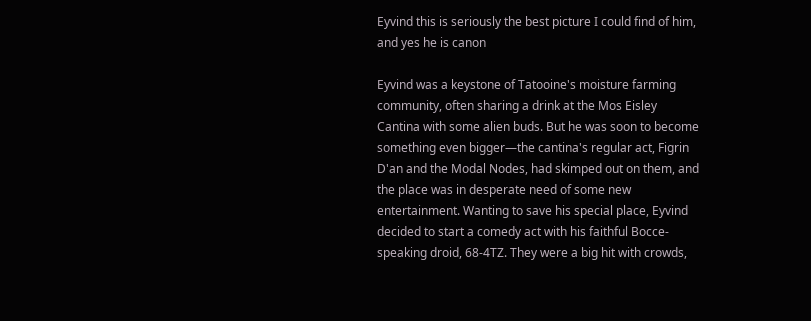Eyvind this is seriously the best picture I could find of him, and yes he is canon

Eyvind was a keystone of Tatooine's moisture farming community, often sharing a drink at the Mos Eisley Cantina with some alien buds. But he was soon to become something even bigger—the cantina's regular act, Figrin D'an and the Modal Nodes, had skimped out on them, and the place was in desperate need of some new entertainment. Wanting to save his special place, Eyvind decided to start a comedy act with his faithful Bocce-speaking droid, 68-4TZ. They were a big hit with crowds,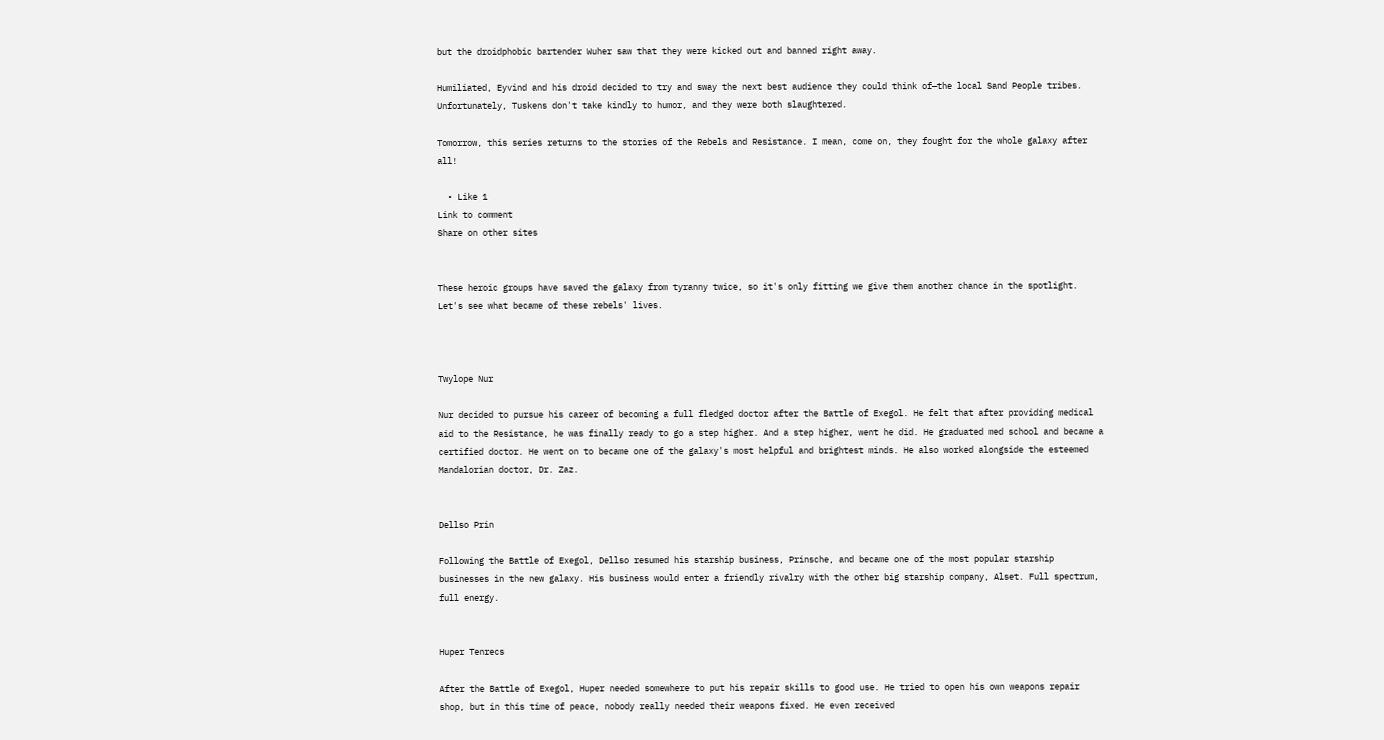but the droidphobic bartender Wuher saw that they were kicked out and banned right away.

Humiliated, Eyvind and his droid decided to try and sway the next best audience they could think of—the local Sand People tribes. Unfortunately, Tuskens don't take kindly to humor, and they were both slaughtered.

Tomorrow, this series returns to the stories of the Rebels and Resistance. I mean, come on, they fought for the whole galaxy after all!

  • Like 1
Link to comment
Share on other sites


These heroic groups have saved the galaxy from tyranny twice, so it's only fitting we give them another chance in the spotlight. Let's see what became of these rebels' lives.



Twylope Nur

Nur decided to pursue his career of becoming a full fledged doctor after the Battle of Exegol. He felt that after providing medical aid to the Resistance, he was finally ready to go a step higher. And a step higher, went he did. He graduated med school and became a certified doctor. He went on to became one of the galaxy's most helpful and brightest minds. He also worked alongside the esteemed Mandalorian doctor, Dr. Zaz.


Dellso Prin

Following the Battle of Exegol, Dellso resumed his starship business, Prinsche, and became one of the most popular starship businesses in the new galaxy. His business would enter a friendly rivalry with the other big starship company, Alset. Full spectrum, full energy.


Huper Tenrecs

After the Battle of Exegol, Huper needed somewhere to put his repair skills to good use. He tried to open his own weapons repair shop, but in this time of peace, nobody really needed their weapons fixed. He even received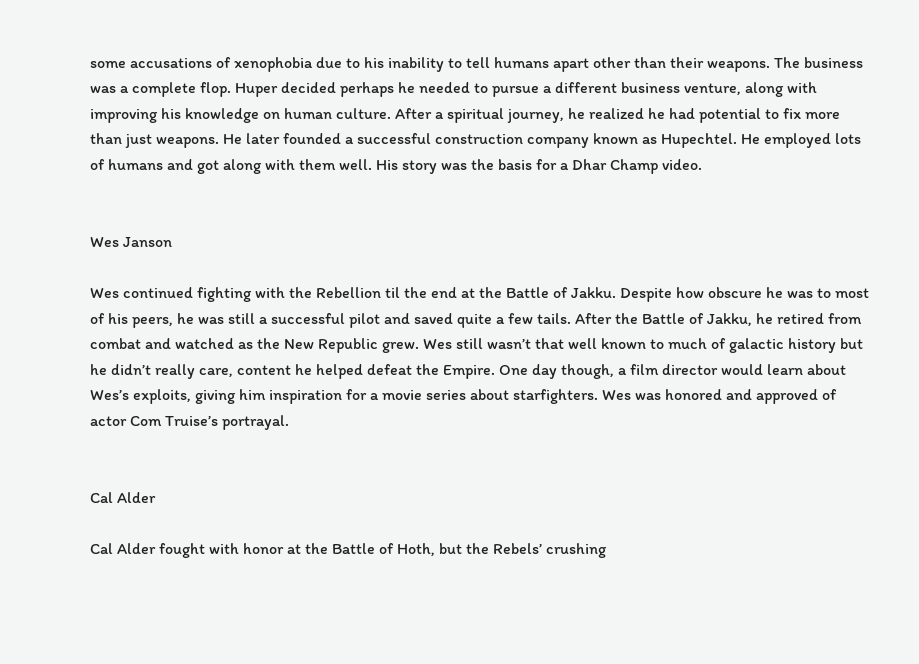some accusations of xenophobia due to his inability to tell humans apart other than their weapons. The business was a complete flop. Huper decided perhaps he needed to pursue a different business venture, along with improving his knowledge on human culture. After a spiritual journey, he realized he had potential to fix more than just weapons. He later founded a successful construction company known as Hupechtel. He employed lots of humans and got along with them well. His story was the basis for a Dhar Champ video.


Wes Janson

Wes continued fighting with the Rebellion til the end at the Battle of Jakku. Despite how obscure he was to most of his peers, he was still a successful pilot and saved quite a few tails. After the Battle of Jakku, he retired from combat and watched as the New Republic grew. Wes still wasn’t that well known to much of galactic history but he didn’t really care, content he helped defeat the Empire. One day though, a film director would learn about Wes’s exploits, giving him inspiration for a movie series about starfighters. Wes was honored and approved of actor Com Truise’s portrayal.


Cal Alder

Cal Alder fought with honor at the Battle of Hoth, but the Rebels’ crushing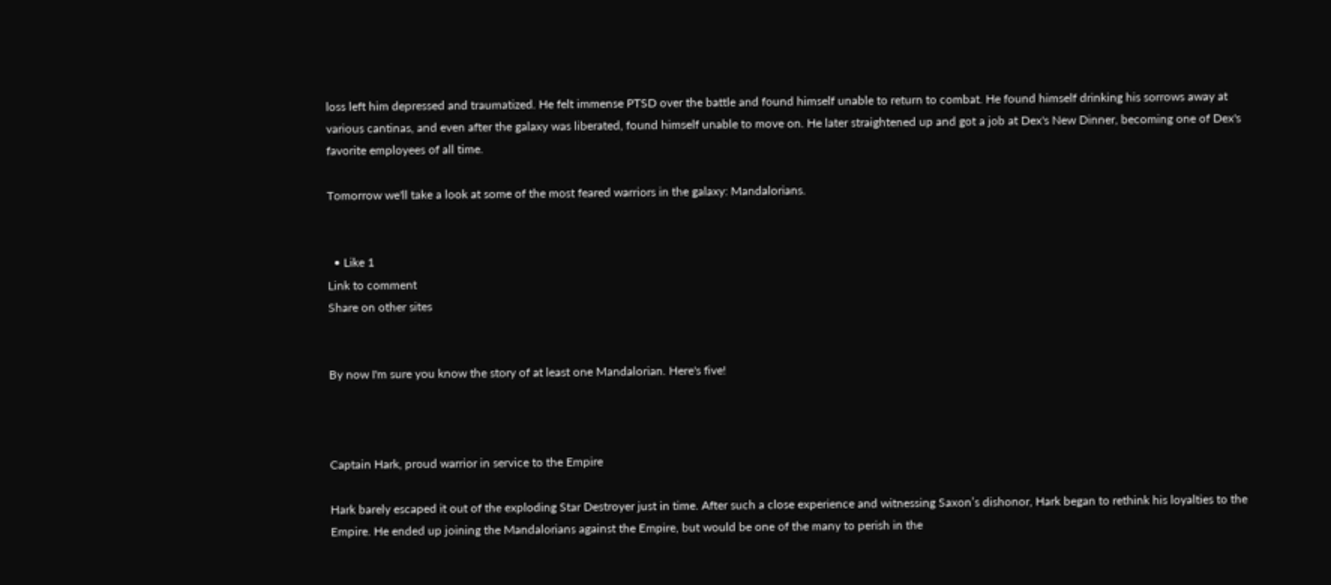loss left him depressed and traumatized. He felt immense PTSD over the battle and found himself unable to return to combat. He found himself drinking his sorrows away at various cantinas, and even after the galaxy was liberated, found himself unable to move on. He later straightened up and got a job at Dex's New Dinner, becoming one of Dex's favorite employees of all time.

Tomorrow we'll take a look at some of the most feared warriors in the galaxy: Mandalorians.


  • Like 1
Link to comment
Share on other sites


By now I'm sure you know the story of at least one Mandalorian. Here's five!



Captain Hark, proud warrior in service to the Empire

Hark barely escaped it out of the exploding Star Destroyer just in time. After such a close experience and witnessing Saxon’s dishonor, Hark began to rethink his loyalties to the Empire. He ended up joining the Mandalorians against the Empire, but would be one of the many to perish in the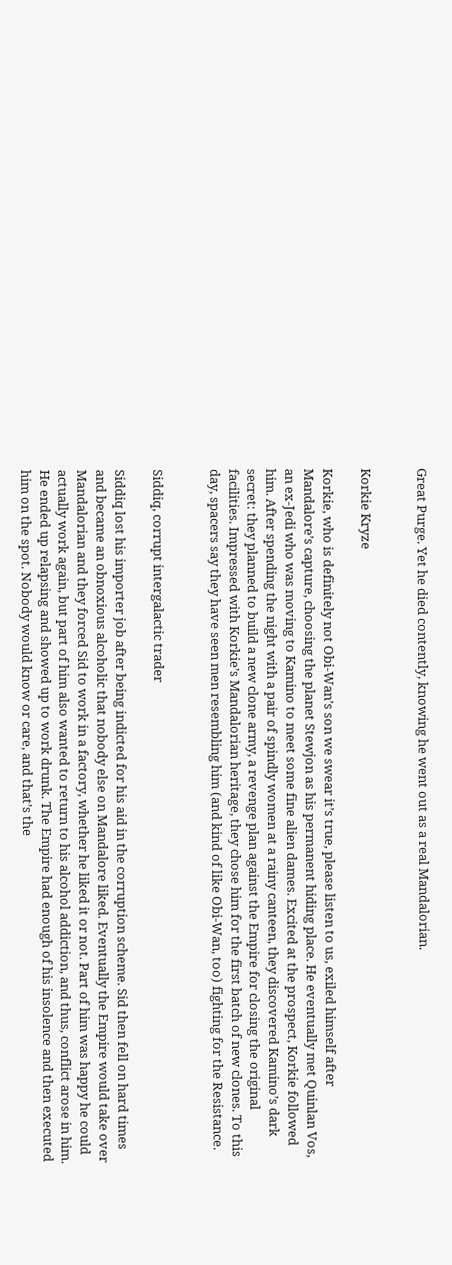Great Purge. Yet he died contently, knowing he went out as a real Mandalorian.


Korkie Kryze

Korkie, who is definitely not Obi-Wan’s son we swear it’s true, please listen to us, exiled himself after Mandalore’s capture, choosing the planet Stewjon as his permanent hiding place. He eventually met Quinlan Vos, an ex-Jedi who was moving to Kamino to meet some fine alien dames. Excited at the prospect, Korkie followed him. After spending the night with a pair of spindly women at a rainy canteen, they discovered Kamino’s dark secret: they planned to build a new clone army, a revenge plan against the Empire for closing the original facilities. Impressed with Korkie’s Mandalorian heritage, they chose him for the first batch of new clones. To this day, spacers say they have seen men resembling him (and kind of like Obi-Wan, too) fighting for the Resistance.


Siddiq, corrupt intergalactic trader

Siddiq lost his importer job after being indicted for his aid in the corruption scheme. Sid then fell on hard times and became an obnoxious alcoholic that nobody else on Mandalore liked. Eventually the Empire would take over Mandalorian and they forced Sid to work in a factory, whether he liked it or not. Part of him was happy he could actually work again, but part of him also wanted to return to his alcohol addiction, and thus, conflict arose in him. He ended up relapsing and showed up to work drunk. The Empire had enough of his insolence and then executed him on the spot. Nobody would know or care, and that’s the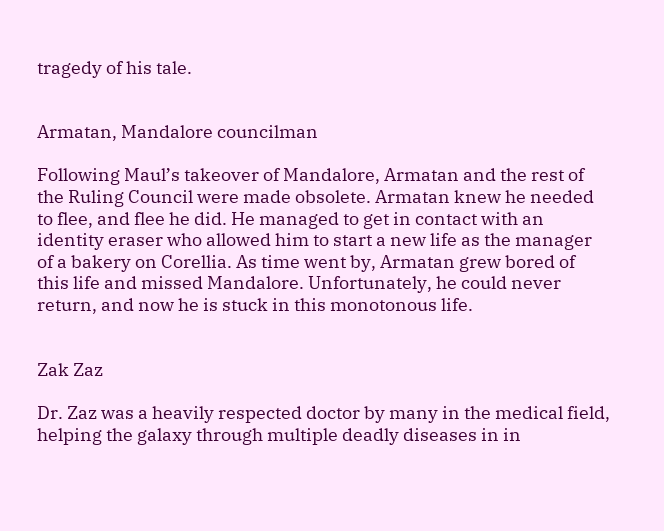tragedy of his tale.


Armatan, Mandalore councilman

Following Maul’s takeover of Mandalore, Armatan and the rest of the Ruling Council were made obsolete. Armatan knew he needed to flee, and flee he did. He managed to get in contact with an identity eraser who allowed him to start a new life as the manager of a bakery on Corellia. As time went by, Armatan grew bored of this life and missed Mandalore. Unfortunately, he could never return, and now he is stuck in this monotonous life.


Zak Zaz

Dr. Zaz was a heavily respected doctor by many in the medical field, helping the galaxy through multiple deadly diseases in in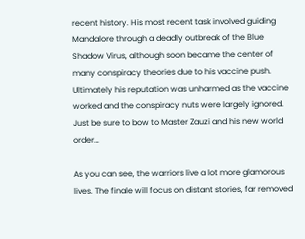recent history. His most recent task involved guiding Mandalore through a deadly outbreak of the Blue Shadow Virus, although soon became the center of many conspiracy theories due to his vaccine push. Ultimately his reputation was unharmed as the vaccine worked and the conspiracy nuts were largely ignored. Just be sure to bow to Master Zauzi and his new world order…

As you can see, the warriors live a lot more glamorous lives. The finale will focus on distant stories, far removed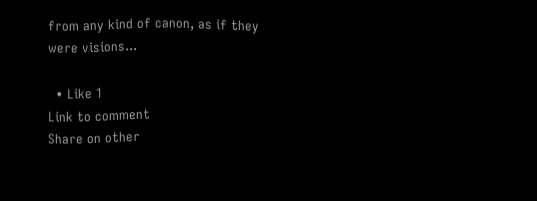from any kind of canon, as if they were visions...

  • Like 1
Link to comment
Share on other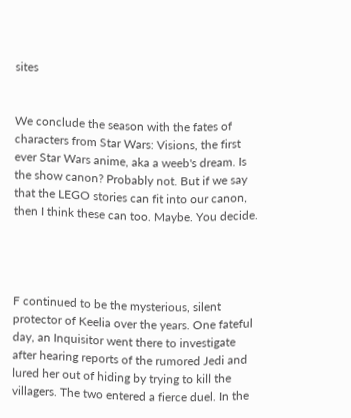sites


We conclude the season with the fates of characters from Star Wars: Visions, the first ever Star Wars anime, aka a weeb's dream. Is the show canon? Probably not. But if we say that the LEGO stories can fit into our canon, then I think these can too. Maybe. You decide.




F continued to be the mysterious, silent protector of Keelia over the years. One fateful day, an Inquisitor went there to investigate after hearing reports of the rumored Jedi and lured her out of hiding by trying to kill the villagers. The two entered a fierce duel. In the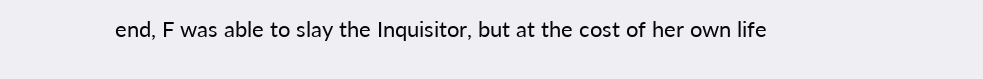end, F was able to slay the Inquisitor, but at the cost of her own life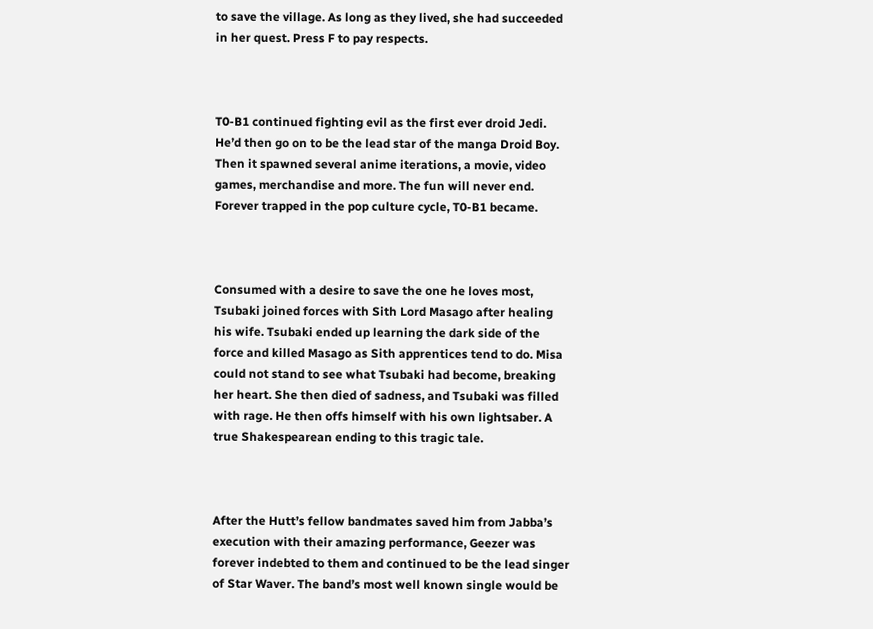to save the village. As long as they lived, she had succeeded in her quest. Press F to pay respects.



T0-B1 continued fighting evil as the first ever droid Jedi. He’d then go on to be the lead star of the manga Droid Boy. Then it spawned several anime iterations, a movie, video games, merchandise and more. The fun will never end. Forever trapped in the pop culture cycle, T0-B1 became.



Consumed with a desire to save the one he loves most, Tsubaki joined forces with Sith Lord Masago after healing his wife. Tsubaki ended up learning the dark side of the force and killed Masago as Sith apprentices tend to do. Misa could not stand to see what Tsubaki had become, breaking her heart. She then died of sadness, and Tsubaki was filled with rage. He then offs himself with his own lightsaber. A true Shakespearean ending to this tragic tale.



After the Hutt’s fellow bandmates saved him from Jabba’s execution with their amazing performance, Geezer was forever indebted to them and continued to be the lead singer of Star Waver. The band’s most well known single would be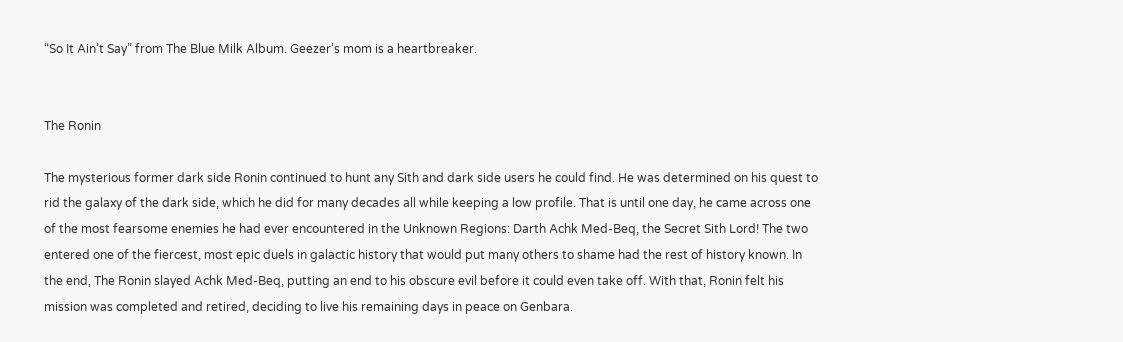“So It Ain’t Say” from The Blue Milk Album. Geezer’s mom is a heartbreaker.


The Ronin

The mysterious former dark side Ronin continued to hunt any Sith and dark side users he could find. He was determined on his quest to rid the galaxy of the dark side, which he did for many decades all while keeping a low profile. That is until one day, he came across one of the most fearsome enemies he had ever encountered in the Unknown Regions: Darth Achk Med-Beq, the Secret Sith Lord! The two entered one of the fiercest, most epic duels in galactic history that would put many others to shame had the rest of history known. In the end, The Ronin slayed Achk Med-Beq, putting an end to his obscure evil before it could even take off. With that, Ronin felt his mission was completed and retired, deciding to live his remaining days in peace on Genbara.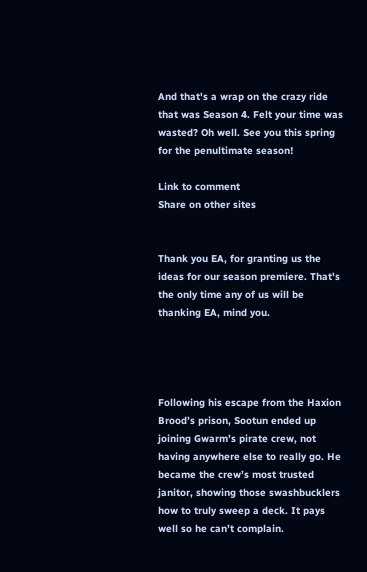And that's a wrap on the crazy ride that was Season 4. Felt your time was wasted? Oh well. See you this spring for the penultimate season!

Link to comment
Share on other sites


Thank you EA, for granting us the ideas for our season premiere. That's the only time any of us will be thanking EA, mind you.




Following his escape from the Haxion Brood’s prison, Sootun ended up joining Gwarm’s pirate crew, not having anywhere else to really go. He became the crew’s most trusted janitor, showing those swashbucklers how to truly sweep a deck. It pays well so he can’t complain.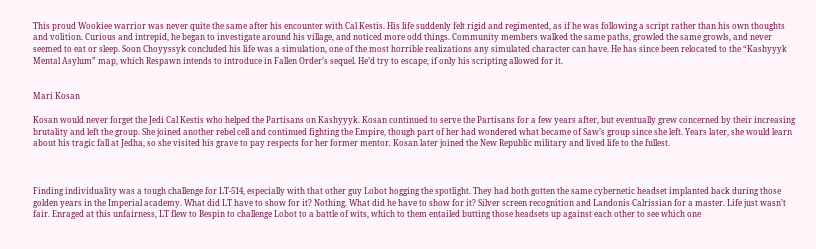This proud Wookiee warrior was never quite the same after his encounter with Cal Kestis. His life suddenly felt rigid and regimented, as if he was following a script rather than his own thoughts and volition. Curious and intrepid, he began to investigate around his village, and noticed more odd things. Community members walked the same paths, growled the same growls, and never seemed to eat or sleep. Soon Choyyssyk concluded his life was a simulation, one of the most horrible realizations any simulated character can have. He has since been relocated to the “Kashyyyk Mental Asylum” map, which Respawn intends to introduce in Fallen Order’s sequel. He’d try to escape, if only his scripting allowed for it.


Mari Kosan

Kosan would never forget the Jedi Cal Kestis who helped the Partisans on Kashyyyk. Kosan continued to serve the Partisans for a few years after, but eventually grew concerned by their increasing brutality and left the group. She joined another rebel cell and continued fighting the Empire, though part of her had wondered what became of Saw’s group since she left. Years later, she would learn about his tragic fall at Jedha, so she visited his grave to pay respects for her former mentor. Kosan later joined the New Republic military and lived life to the fullest.



Finding individuality was a tough challenge for LT-514, especially with that other guy Lobot hogging the spotlight. They had both gotten the same cybernetic headset implanted back during those golden years in the Imperial academy. What did LT have to show for it? Nothing. What did he have to show for it? Silver screen recognition and Landonis Calrissian for a master. Life just wasn’t fair. Enraged at this unfairness, LT flew to Bespin to challenge Lobot to a battle of wits, which to them entailed butting those headsets up against each other to see which one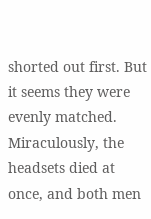shorted out first. But it seems they were evenly matched. Miraculously, the headsets died at once, and both men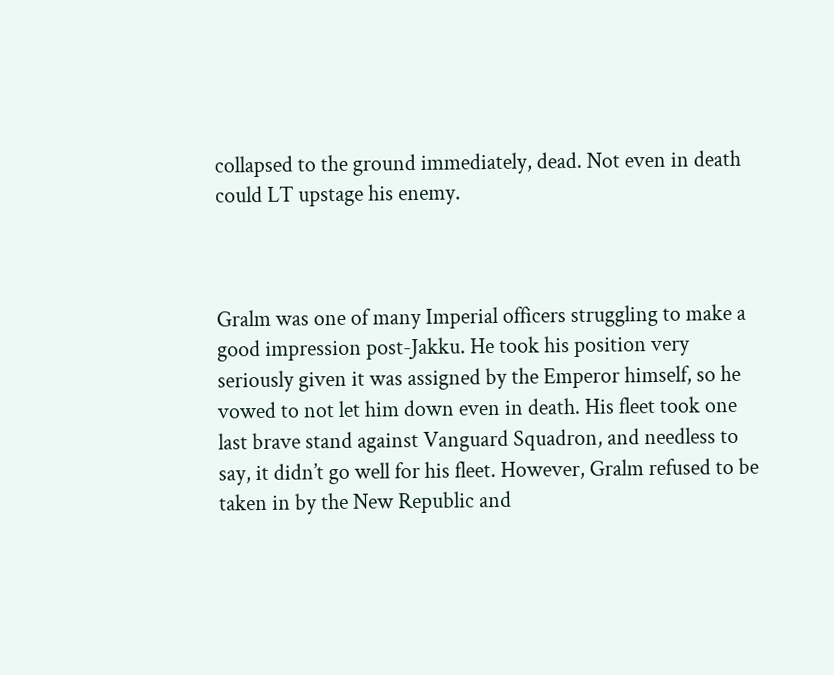collapsed to the ground immediately, dead. Not even in death could LT upstage his enemy.



Gralm was one of many Imperial officers struggling to make a good impression post-Jakku. He took his position very seriously given it was assigned by the Emperor himself, so he vowed to not let him down even in death. His fleet took one last brave stand against Vanguard Squadron, and needless to say, it didn’t go well for his fleet. However, Gralm refused to be taken in by the New Republic and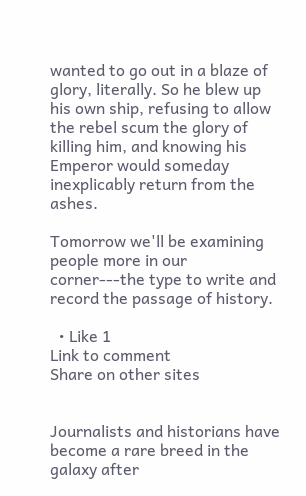wanted to go out in a blaze of glory, literally. So he blew up his own ship, refusing to allow the rebel scum the glory of killing him, and knowing his Emperor would someday inexplicably return from the ashes.

Tomorrow we'll be examining people more in our corner---the type to write and record the passage of history.

  • Like 1
Link to comment
Share on other sites


Journalists and historians have become a rare breed in the galaxy after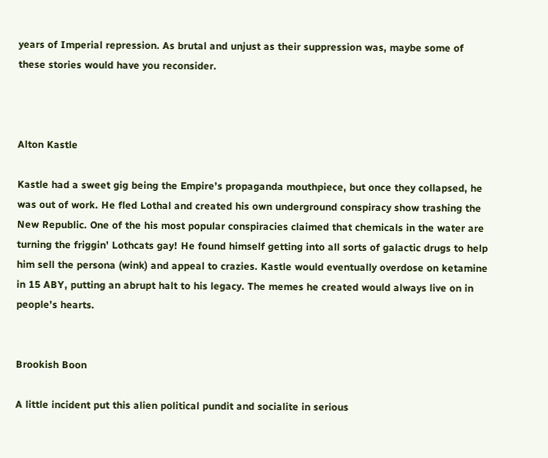years of Imperial repression. As brutal and unjust as their suppression was, maybe some of these stories would have you reconsider.



Alton Kastle

Kastle had a sweet gig being the Empire’s propaganda mouthpiece, but once they collapsed, he was out of work. He fled Lothal and created his own underground conspiracy show trashing the New Republic. One of the his most popular conspiracies claimed that chemicals in the water are turning the friggin’ Lothcats gay! He found himself getting into all sorts of galactic drugs to help him sell the persona (wink) and appeal to crazies. Kastle would eventually overdose on ketamine in 15 ABY, putting an abrupt halt to his legacy. The memes he created would always live on in people’s hearts.


Brookish Boon

A little incident put this alien political pundit and socialite in serious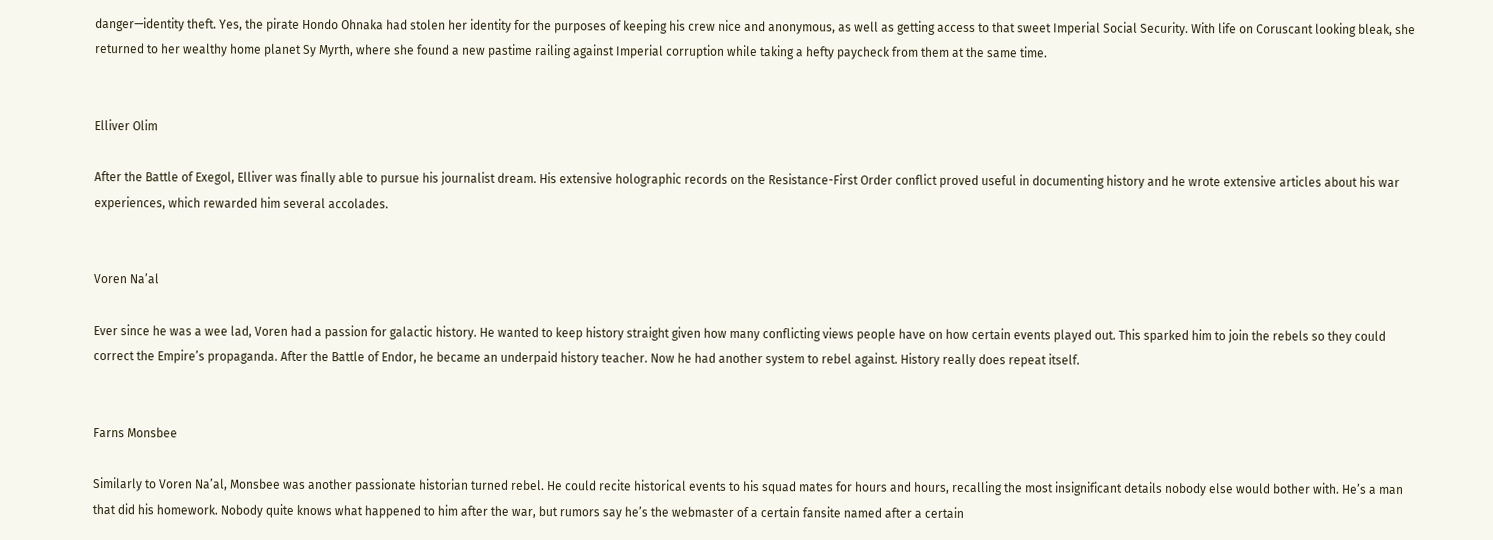danger—identity theft. Yes, the pirate Hondo Ohnaka had stolen her identity for the purposes of keeping his crew nice and anonymous, as well as getting access to that sweet Imperial Social Security. With life on Coruscant looking bleak, she returned to her wealthy home planet Sy Myrth, where she found a new pastime railing against Imperial corruption while taking a hefty paycheck from them at the same time.


Elliver Olim

After the Battle of Exegol, Elliver was finally able to pursue his journalist dream. His extensive holographic records on the Resistance-First Order conflict proved useful in documenting history and he wrote extensive articles about his war experiences, which rewarded him several accolades.


Voren Na’al

Ever since he was a wee lad, Voren had a passion for galactic history. He wanted to keep history straight given how many conflicting views people have on how certain events played out. This sparked him to join the rebels so they could correct the Empire’s propaganda. After the Battle of Endor, he became an underpaid history teacher. Now he had another system to rebel against. History really does repeat itself.


Farns Monsbee

Similarly to Voren Na’al, Monsbee was another passionate historian turned rebel. He could recite historical events to his squad mates for hours and hours, recalling the most insignificant details nobody else would bother with. He’s a man that did his homework. Nobody quite knows what happened to him after the war, but rumors say he’s the webmaster of a certain fansite named after a certain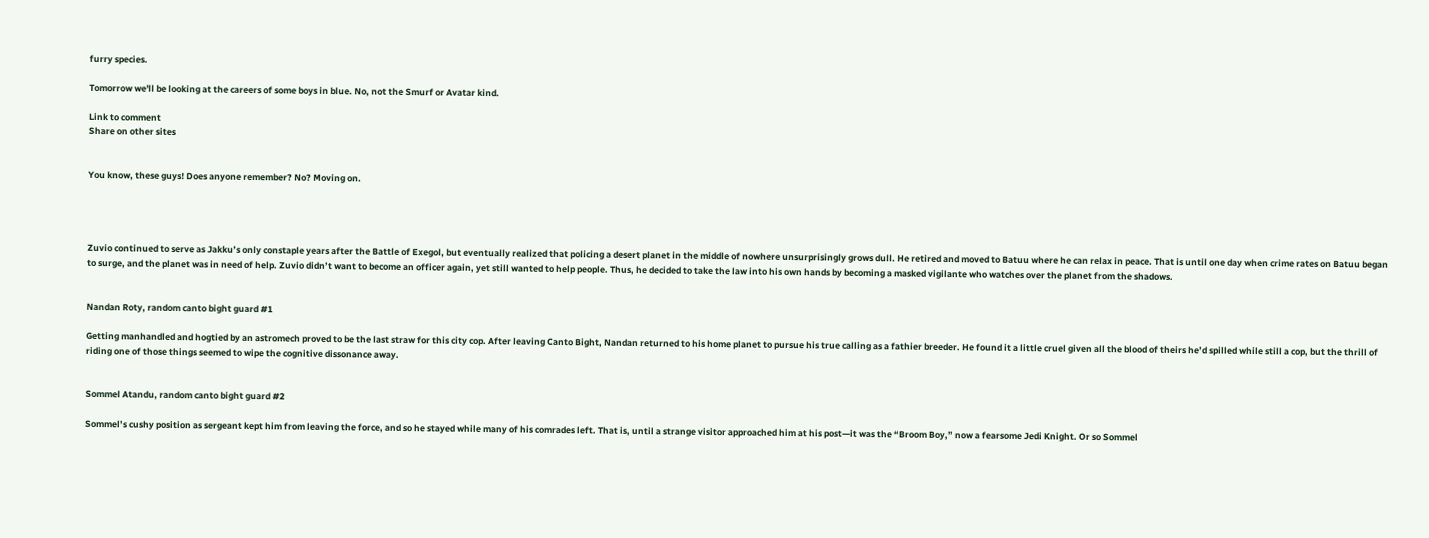furry species.

Tomorrow we'll be looking at the careers of some boys in blue. No, not the Smurf or Avatar kind.

Link to comment
Share on other sites


You know, these guys! Does anyone remember? No? Moving on.




Zuvio continued to serve as Jakku’s only constaple years after the Battle of Exegol, but eventually realized that policing a desert planet in the middle of nowhere unsurprisingly grows dull. He retired and moved to Batuu where he can relax in peace. That is until one day when crime rates on Batuu began to surge, and the planet was in need of help. Zuvio didn’t want to become an officer again, yet still wanted to help people. Thus, he decided to take the law into his own hands by becoming a masked vigilante who watches over the planet from the shadows.


Nandan Roty, random canto bight guard #1

Getting manhandled and hogtied by an astromech proved to be the last straw for this city cop. After leaving Canto Bight, Nandan returned to his home planet to pursue his true calling as a fathier breeder. He found it a little cruel given all the blood of theirs he’d spilled while still a cop, but the thrill of riding one of those things seemed to wipe the cognitive dissonance away.


Sommel Atandu, random canto bight guard #2

Sommel’s cushy position as sergeant kept him from leaving the force, and so he stayed while many of his comrades left. That is, until a strange visitor approached him at his post—it was the “Broom Boy,” now a fearsome Jedi Knight. Or so Sommel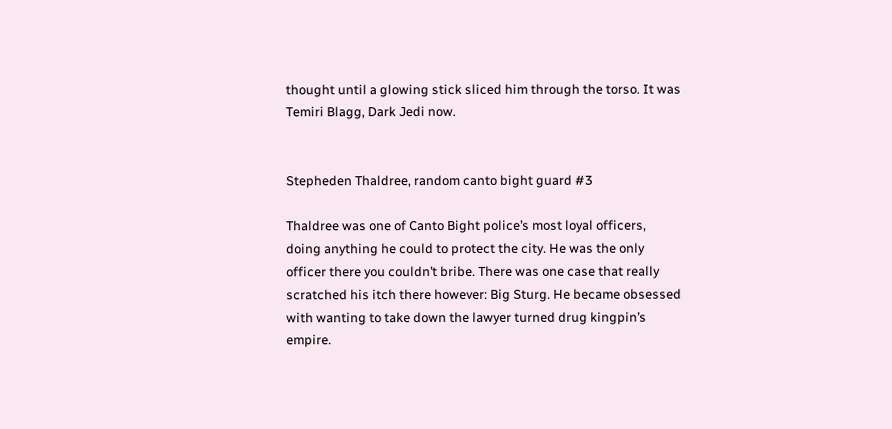thought until a glowing stick sliced him through the torso. It was Temiri Blagg, Dark Jedi now.


Stepheden Thaldree, random canto bight guard #3

Thaldree was one of Canto Bight police’s most loyal officers, doing anything he could to protect the city. He was the only officer there you couldn’t bribe. There was one case that really scratched his itch there however: Big Sturg. He became obsessed with wanting to take down the lawyer turned drug kingpin’s empire.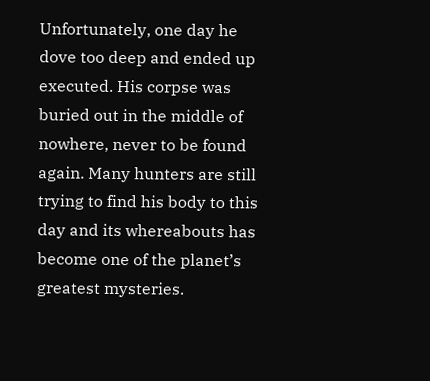Unfortunately, one day he dove too deep and ended up executed. His corpse was buried out in the middle of nowhere, never to be found again. Many hunters are still trying to find his body to this day and its whereabouts has become one of the planet’s greatest mysteries.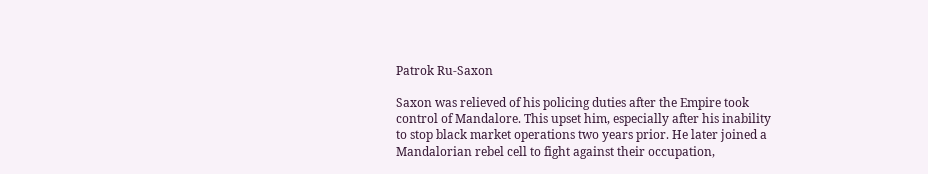Patrok Ru-Saxon

Saxon was relieved of his policing duties after the Empire took control of Mandalore. This upset him, especially after his inability to stop black market operations two years prior. He later joined a Mandalorian rebel cell to fight against their occupation,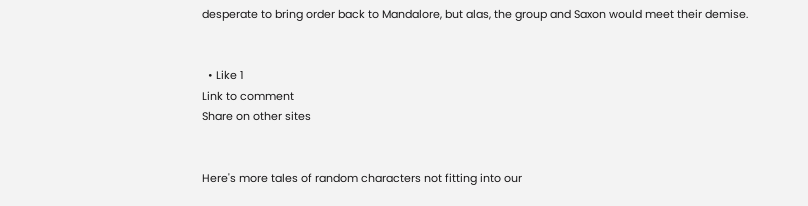desperate to bring order back to Mandalore, but alas, the group and Saxon would meet their demise.


  • Like 1
Link to comment
Share on other sites


Here's more tales of random characters not fitting into our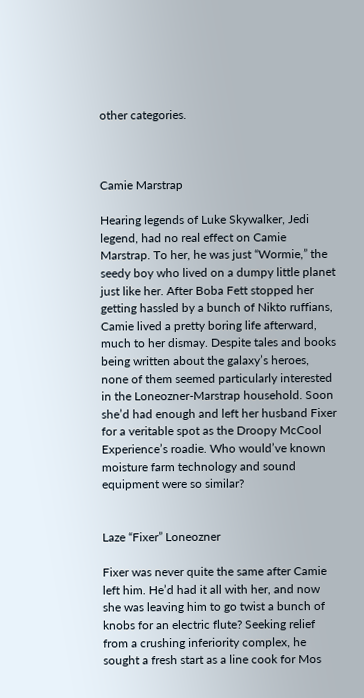other categories.



Camie Marstrap

Hearing legends of Luke Skywalker, Jedi legend, had no real effect on Camie Marstrap. To her, he was just “Wormie,” the seedy boy who lived on a dumpy little planet just like her. After Boba Fett stopped her getting hassled by a bunch of Nikto ruffians, Camie lived a pretty boring life afterward, much to her dismay. Despite tales and books being written about the galaxy’s heroes, none of them seemed particularly interested in the Loneozner-Marstrap household. Soon she’d had enough and left her husband Fixer for a veritable spot as the Droopy McCool Experience’s roadie. Who would’ve known moisture farm technology and sound equipment were so similar?


Laze “Fixer” Loneozner

Fixer was never quite the same after Camie left him. He’d had it all with her, and now she was leaving him to go twist a bunch of knobs for an electric flute? Seeking relief from a crushing inferiority complex, he sought a fresh start as a line cook for Mos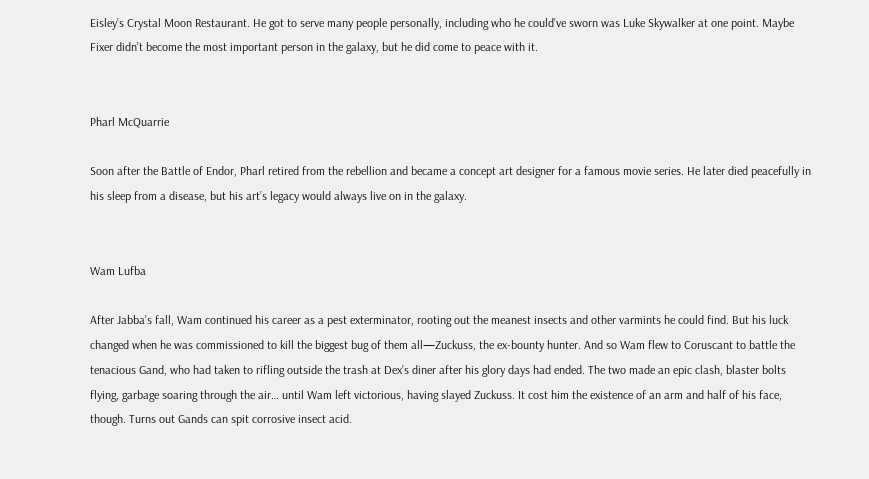Eisley’s Crystal Moon Restaurant. He got to serve many people personally, including who he could’ve sworn was Luke Skywalker at one point. Maybe Fixer didn’t become the most important person in the galaxy, but he did come to peace with it.


Pharl McQuarrie

Soon after the Battle of Endor, Pharl retired from the rebellion and became a concept art designer for a famous movie series. He later died peacefully in his sleep from a disease, but his art’s legacy would always live on in the galaxy.


Wam Lufba

After Jabba’s fall, Wam continued his career as a pest exterminator, rooting out the meanest insects and other varmints he could find. But his luck changed when he was commissioned to kill the biggest bug of them all—Zuckuss, the ex-bounty hunter. And so Wam flew to Coruscant to battle the tenacious Gand, who had taken to rifling outside the trash at Dex’s diner after his glory days had ended. The two made an epic clash, blaster bolts flying, garbage soaring through the air… until Wam left victorious, having slayed Zuckuss. It cost him the existence of an arm and half of his face, though. Turns out Gands can spit corrosive insect acid.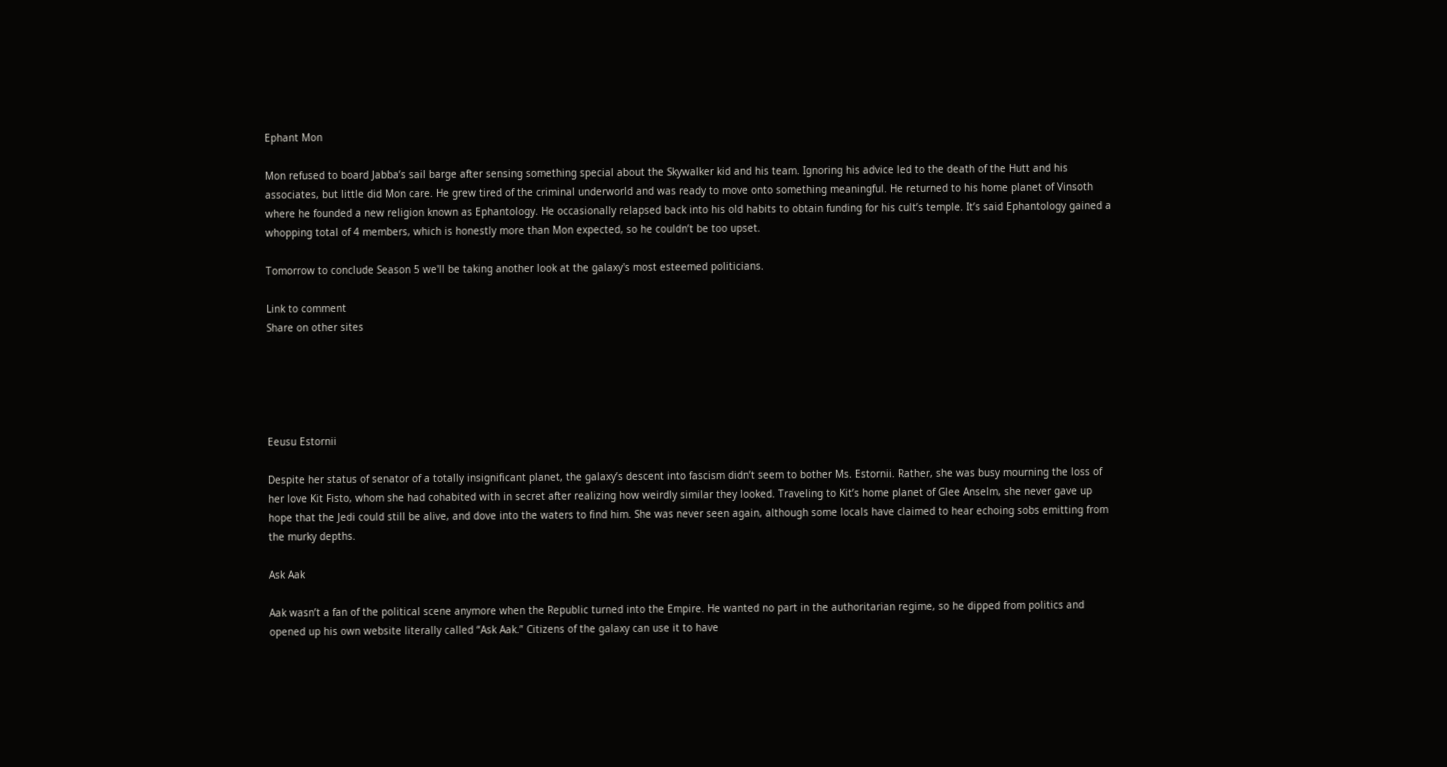Ephant Mon

Mon refused to board Jabba’s sail barge after sensing something special about the Skywalker kid and his team. Ignoring his advice led to the death of the Hutt and his associates, but little did Mon care. He grew tired of the criminal underworld and was ready to move onto something meaningful. He returned to his home planet of Vinsoth where he founded a new religion known as Ephantology. He occasionally relapsed back into his old habits to obtain funding for his cult’s temple. It’s said Ephantology gained a whopping total of 4 members, which is honestly more than Mon expected, so he couldn’t be too upset.

Tomorrow to conclude Season 5 we'll be taking another look at the galaxy's most esteemed politicians.

Link to comment
Share on other sites





Eeusu Estornii

Despite her status of senator of a totally insignificant planet, the galaxy’s descent into fascism didn’t seem to bother Ms. Estornii. Rather, she was busy mourning the loss of her love Kit Fisto, whom she had cohabited with in secret after realizing how weirdly similar they looked. Traveling to Kit’s home planet of Glee Anselm, she never gave up hope that the Jedi could still be alive, and dove into the waters to find him. She was never seen again, although some locals have claimed to hear echoing sobs emitting from the murky depths.

Ask Aak

Aak wasn’t a fan of the political scene anymore when the Republic turned into the Empire. He wanted no part in the authoritarian regime, so he dipped from politics and opened up his own website literally called “Ask Aak.” Citizens of the galaxy can use it to have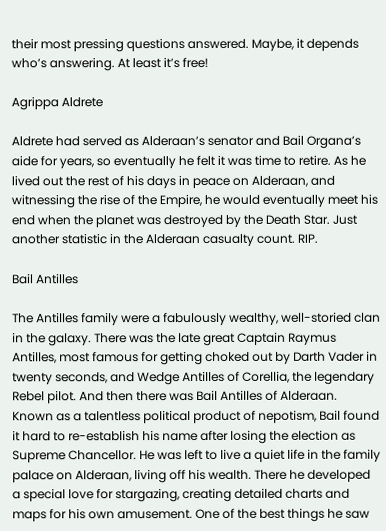their most pressing questions answered. Maybe, it depends who’s answering. At least it’s free!

Agrippa Aldrete

Aldrete had served as Alderaan’s senator and Bail Organa’s aide for years, so eventually he felt it was time to retire. As he lived out the rest of his days in peace on Alderaan, and witnessing the rise of the Empire, he would eventually meet his end when the planet was destroyed by the Death Star. Just another statistic in the Alderaan casualty count. RIP.

Bail Antilles

The Antilles family were a fabulously wealthy, well-storied clan in the galaxy. There was the late great Captain Raymus Antilles, most famous for getting choked out by Darth Vader in twenty seconds, and Wedge Antilles of Corellia, the legendary Rebel pilot. And then there was Bail Antilles of Alderaan. Known as a talentless political product of nepotism, Bail found it hard to re-establish his name after losing the election as Supreme Chancellor. He was left to live a quiet life in the family palace on Alderaan, living off his wealth. There he developed a special love for stargazing, creating detailed charts and maps for his own amusement. One of the best things he saw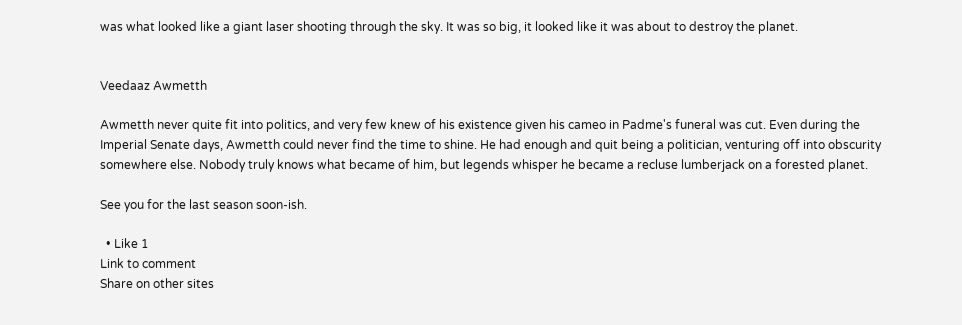was what looked like a giant laser shooting through the sky. It was so big, it looked like it was about to destroy the planet.


Veedaaz Awmetth

Awmetth never quite fit into politics, and very few knew of his existence given his cameo in Padme's funeral was cut. Even during the Imperial Senate days, Awmetth could never find the time to shine. He had enough and quit being a politician, venturing off into obscurity somewhere else. Nobody truly knows what became of him, but legends whisper he became a recluse lumberjack on a forested planet.

See you for the last season soon-ish.

  • Like 1
Link to comment
Share on other sites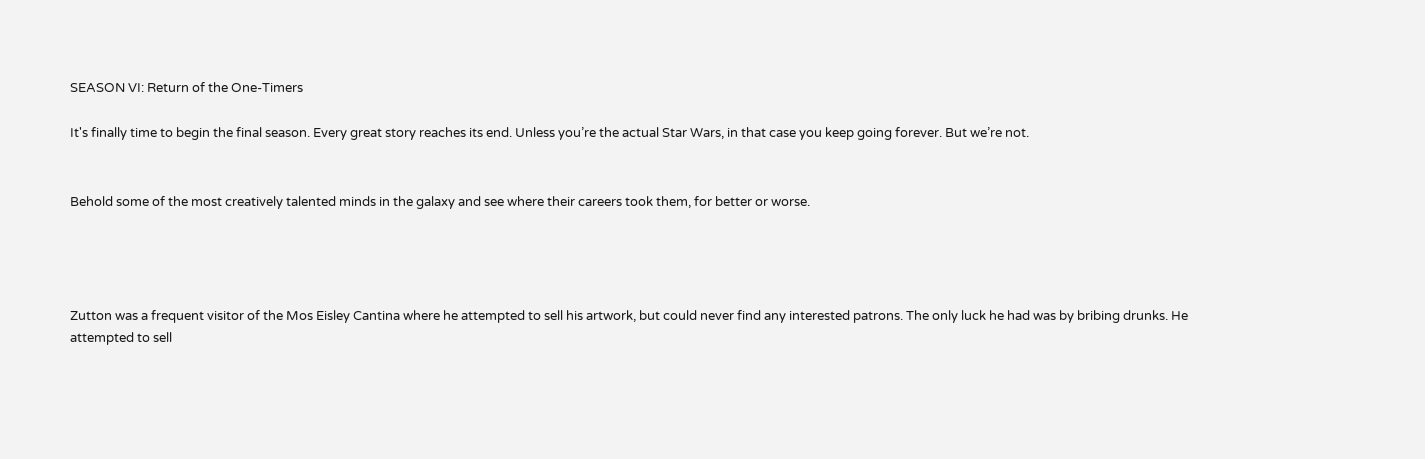SEASON VI: Return of the One-Timers

It's finally time to begin the final season. Every great story reaches its end. Unless you’re the actual Star Wars, in that case you keep going forever. But we’re not.


Behold some of the most creatively talented minds in the galaxy and see where their careers took them, for better or worse.




Zutton was a frequent visitor of the Mos Eisley Cantina where he attempted to sell his artwork, but could never find any interested patrons. The only luck he had was by bribing drunks. He attempted to sell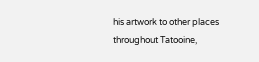his artwork to other places throughout Tatooine,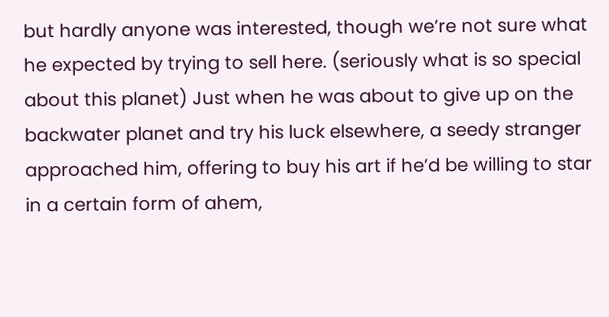but hardly anyone was interested, though we’re not sure what he expected by trying to sell here. (seriously what is so special about this planet) Just when he was about to give up on the backwater planet and try his luck elsewhere, a seedy stranger approached him, offering to buy his art if he’d be willing to star in a certain form of ahem,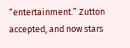“entertainment.” Zutton accepted, and now stars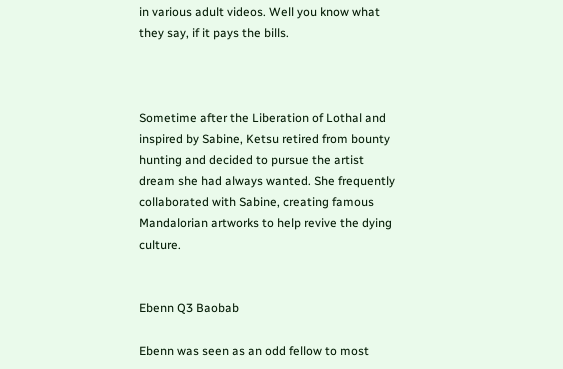in various adult videos. Well you know what they say, if it pays the bills.



Sometime after the Liberation of Lothal and inspired by Sabine, Ketsu retired from bounty hunting and decided to pursue the artist dream she had always wanted. She frequently collaborated with Sabine, creating famous Mandalorian artworks to help revive the dying culture.


Ebenn Q3 Baobab

Ebenn was seen as an odd fellow to most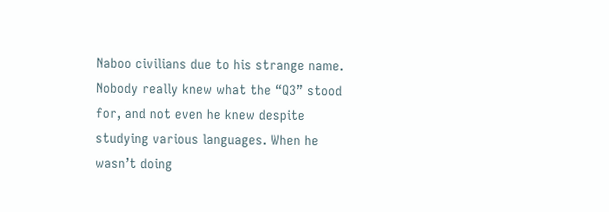Naboo civilians due to his strange name. Nobody really knew what the “Q3” stood for, and not even he knew despite studying various languages. When he wasn’t doing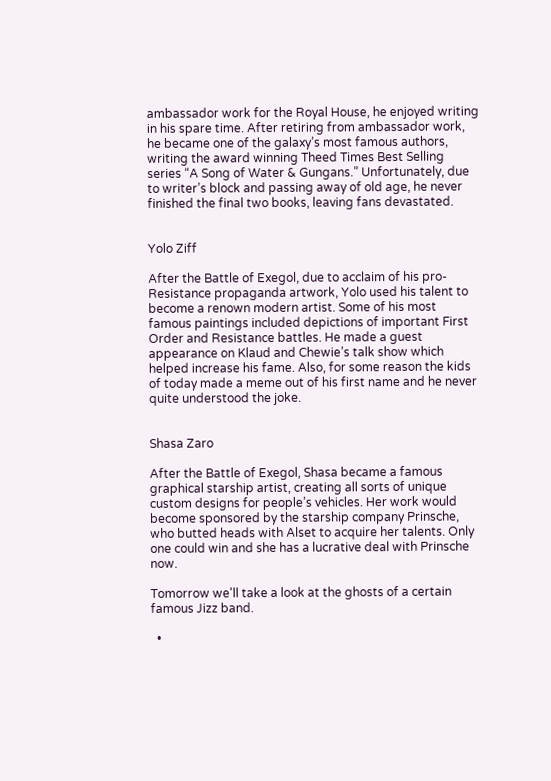ambassador work for the Royal House, he enjoyed writing in his spare time. After retiring from ambassador work, he became one of the galaxy’s most famous authors, writing the award winning Theed Times Best Selling series “A Song of Water & Gungans.” Unfortunately, due to writer’s block and passing away of old age, he never finished the final two books, leaving fans devastated.


Yolo Ziff

After the Battle of Exegol, due to acclaim of his pro-Resistance propaganda artwork, Yolo used his talent to become a renown modern artist. Some of his most famous paintings included depictions of important First Order and Resistance battles. He made a guest appearance on Klaud and Chewie’s talk show which helped increase his fame. Also, for some reason the kids of today made a meme out of his first name and he never quite understood the joke.


Shasa Zaro

After the Battle of Exegol, Shasa became a famous graphical starship artist, creating all sorts of unique custom designs for people’s vehicles. Her work would become sponsored by the starship company Prinsche, who butted heads with Alset to acquire her talents. Only one could win and she has a lucrative deal with Prinsche now.

Tomorrow we'll take a look at the ghosts of a certain famous Jizz band.

  •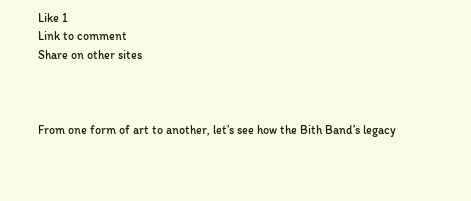Like 1
Link to comment
Share on other sites



From one form of art to another, let’s see how the Bith Band’s legacy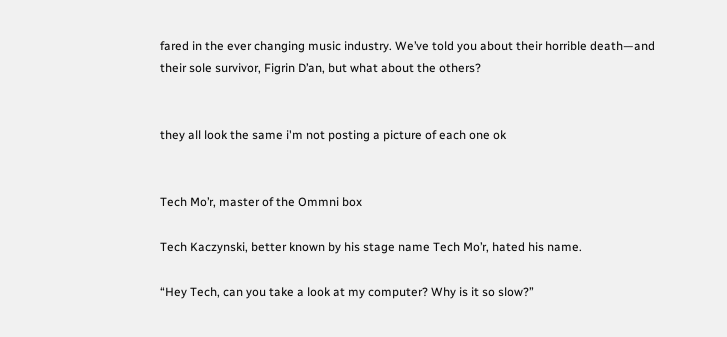fared in the ever changing music industry. We’ve told you about their horrible death—and their sole survivor, Figrin D’an, but what about the others?


they all look the same i'm not posting a picture of each one ok


Tech Mo’r, master of the Ommni box

Tech Kaczynski, better known by his stage name Tech Mo’r, hated his name.

“Hey Tech, can you take a look at my computer? Why is it so slow?”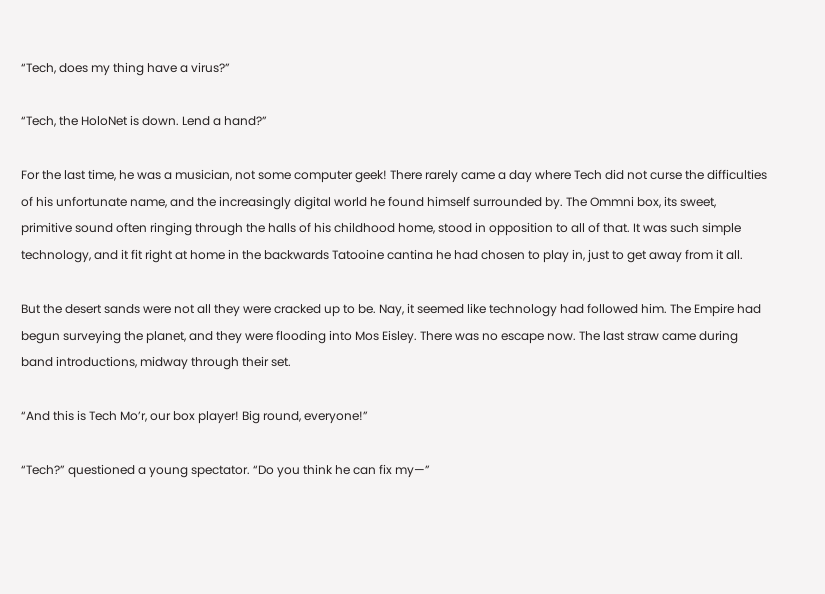“Tech, does my thing have a virus?”

“Tech, the HoloNet is down. Lend a hand?”

For the last time, he was a musician, not some computer geek! There rarely came a day where Tech did not curse the difficulties of his unfortunate name, and the increasingly digital world he found himself surrounded by. The Ommni box, its sweet, primitive sound often ringing through the halls of his childhood home, stood in opposition to all of that. It was such simple technology, and it fit right at home in the backwards Tatooine cantina he had chosen to play in, just to get away from it all.

But the desert sands were not all they were cracked up to be. Nay, it seemed like technology had followed him. The Empire had begun surveying the planet, and they were flooding into Mos Eisley. There was no escape now. The last straw came during band introductions, midway through their set.

“And this is Tech Mo’r, our box player! Big round, everyone!”

“Tech?” questioned a young spectator. “Do you think he can fix my—”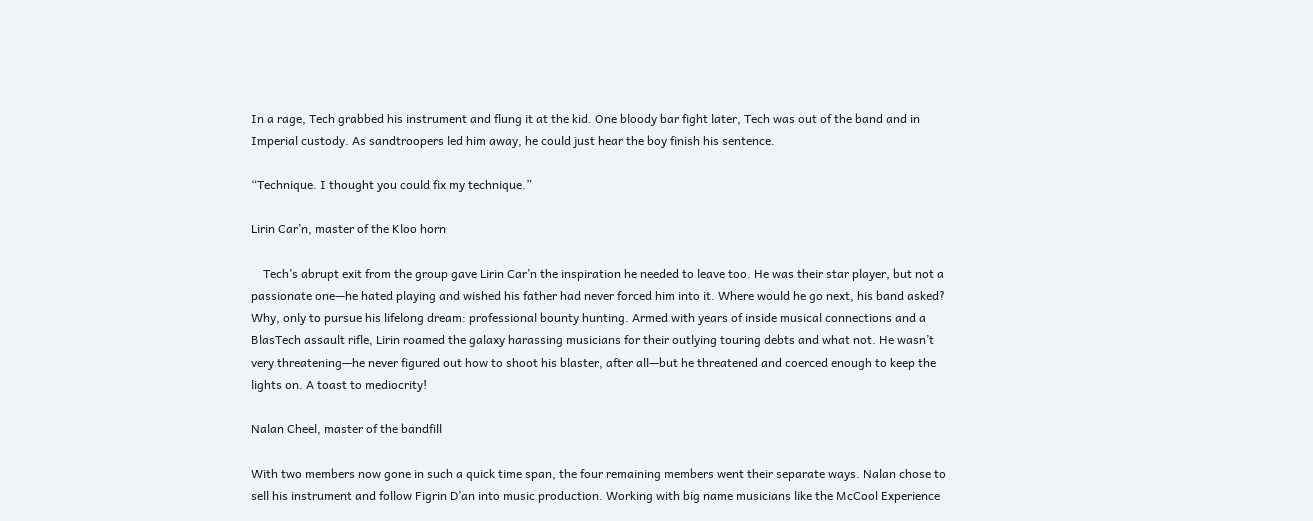In a rage, Tech grabbed his instrument and flung it at the kid. One bloody bar fight later, Tech was out of the band and in Imperial custody. As sandtroopers led him away, he could just hear the boy finish his sentence.

“Technique. I thought you could fix my technique.”

Lirin Car’n, master of the Kloo horn

    Tech’s abrupt exit from the group gave Lirin Car’n the inspiration he needed to leave too. He was their star player, but not a passionate one—he hated playing and wished his father had never forced him into it. Where would he go next, his band asked? Why, only to pursue his lifelong dream: professional bounty hunting. Armed with years of inside musical connections and a BlasTech assault rifle, Lirin roamed the galaxy harassing musicians for their outlying touring debts and what not. He wasn’t very threatening—he never figured out how to shoot his blaster, after all—but he threatened and coerced enough to keep the lights on. A toast to mediocrity!

Nalan Cheel, master of the bandfill

With two members now gone in such a quick time span, the four remaining members went their separate ways. Nalan chose to sell his instrument and follow Figrin D’an into music production. Working with big name musicians like the McCool Experience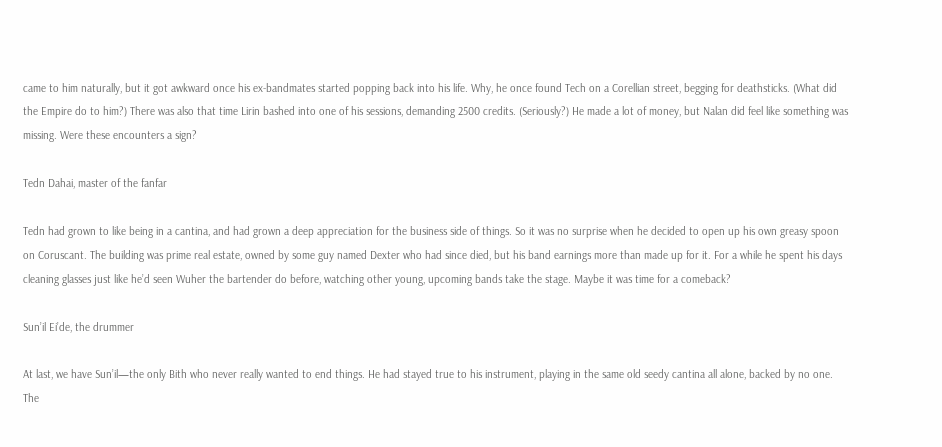came to him naturally, but it got awkward once his ex-bandmates started popping back into his life. Why, he once found Tech on a Corellian street, begging for deathsticks. (What did the Empire do to him?) There was also that time Lirin bashed into one of his sessions, demanding 2500 credits. (Seriously?) He made a lot of money, but Nalan did feel like something was missing. Were these encounters a sign?

Tedn Dahai, master of the fanfar

Tedn had grown to like being in a cantina, and had grown a deep appreciation for the business side of things. So it was no surprise when he decided to open up his own greasy spoon on Coruscant. The building was prime real estate, owned by some guy named Dexter who had since died, but his band earnings more than made up for it. For a while he spent his days cleaning glasses just like he’d seen Wuher the bartender do before, watching other young, upcoming bands take the stage. Maybe it was time for a comeback?

Sun’il Ei’de, the drummer

At last, we have Sun’il—the only Bith who never really wanted to end things. He had stayed true to his instrument, playing in the same old seedy cantina all alone, backed by no one. The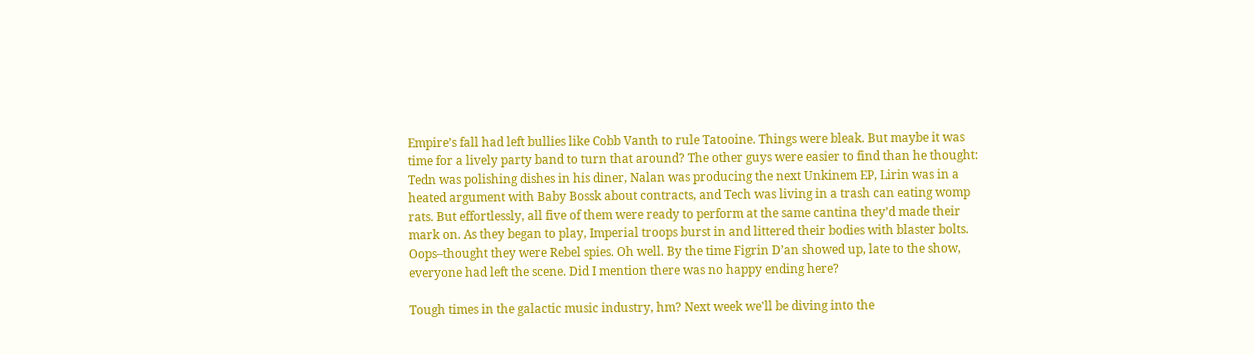Empire’s fall had left bullies like Cobb Vanth to rule Tatooine. Things were bleak. But maybe it was time for a lively party band to turn that around? The other guys were easier to find than he thought: Tedn was polishing dishes in his diner, Nalan was producing the next Unkinem EP, Lirin was in a heated argument with Baby Bossk about contracts, and Tech was living in a trash can eating womp rats. But effortlessly, all five of them were ready to perform at the same cantina they’d made their mark on. As they began to play, Imperial troops burst in and littered their bodies with blaster bolts. Oops–thought they were Rebel spies. Oh well. By the time Figrin D’an showed up, late to the show, everyone had left the scene. Did I mention there was no happy ending here?

Tough times in the galactic music industry, hm? Next week we'll be diving into the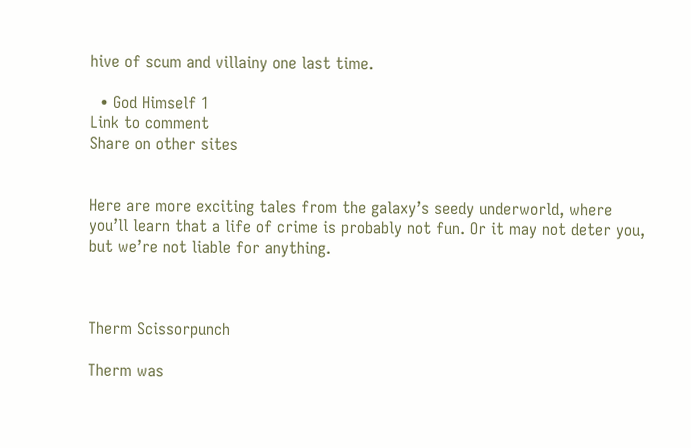hive of scum and villainy one last time.

  • God Himself 1
Link to comment
Share on other sites


Here are more exciting tales from the galaxy’s seedy underworld, where you’ll learn that a life of crime is probably not fun. Or it may not deter you, but we’re not liable for anything.



Therm Scissorpunch

Therm was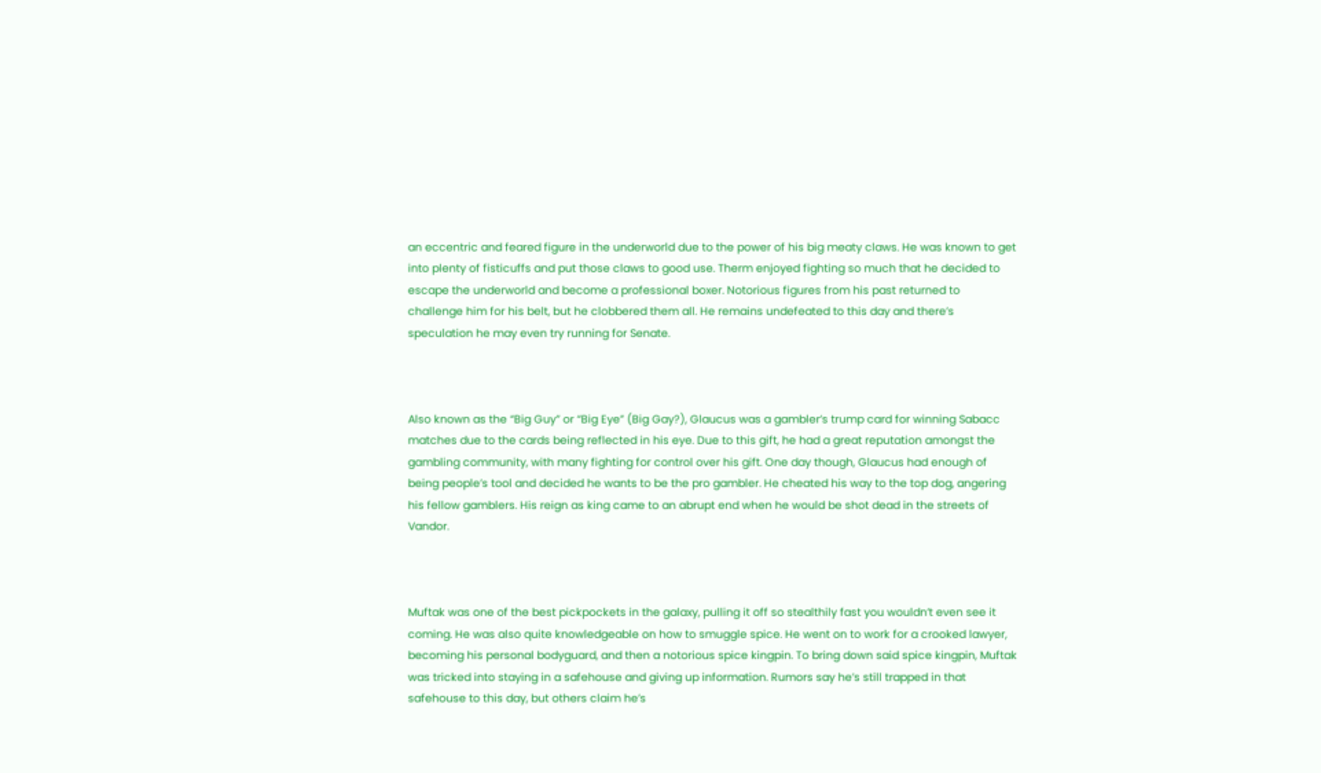an eccentric and feared figure in the underworld due to the power of his big meaty claws. He was known to get into plenty of fisticuffs and put those claws to good use. Therm enjoyed fighting so much that he decided to escape the underworld and become a professional boxer. Notorious figures from his past returned to challenge him for his belt, but he clobbered them all. He remains undefeated to this day and there’s speculation he may even try running for Senate.



Also known as the “Big Guy” or “Big Eye” (Big Gay?), Glaucus was a gambler’s trump card for winning Sabacc matches due to the cards being reflected in his eye. Due to this gift, he had a great reputation amongst the gambling community, with many fighting for control over his gift. One day though, Glaucus had enough of being people’s tool and decided he wants to be the pro gambler. He cheated his way to the top dog, angering his fellow gamblers. His reign as king came to an abrupt end when he would be shot dead in the streets of Vandor.



Muftak was one of the best pickpockets in the galaxy, pulling it off so stealthily fast you wouldn’t even see it coming. He was also quite knowledgeable on how to smuggle spice. He went on to work for a crooked lawyer, becoming his personal bodyguard, and then a notorious spice kingpin. To bring down said spice kingpin, Muftak was tricked into staying in a safehouse and giving up information. Rumors say he’s still trapped in that safehouse to this day, but others claim he’s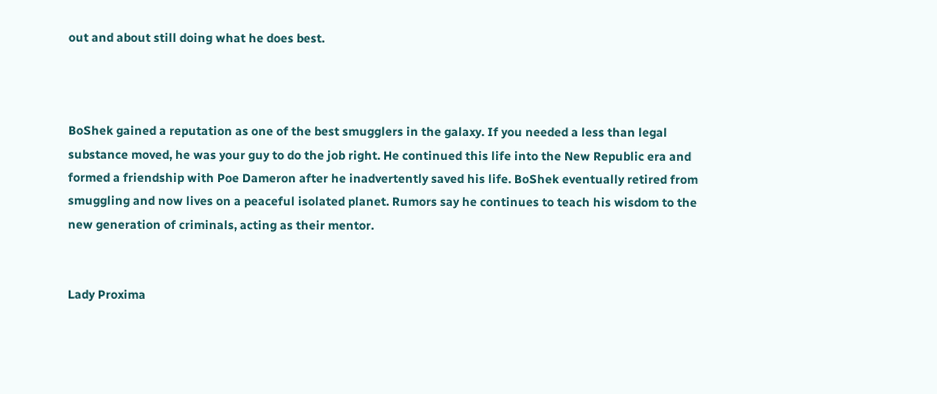out and about still doing what he does best.



BoShek gained a reputation as one of the best smugglers in the galaxy. If you needed a less than legal substance moved, he was your guy to do the job right. He continued this life into the New Republic era and formed a friendship with Poe Dameron after he inadvertently saved his life. BoShek eventually retired from smuggling and now lives on a peaceful isolated planet. Rumors say he continues to teach his wisdom to the new generation of criminals, acting as their mentor.


Lady Proxima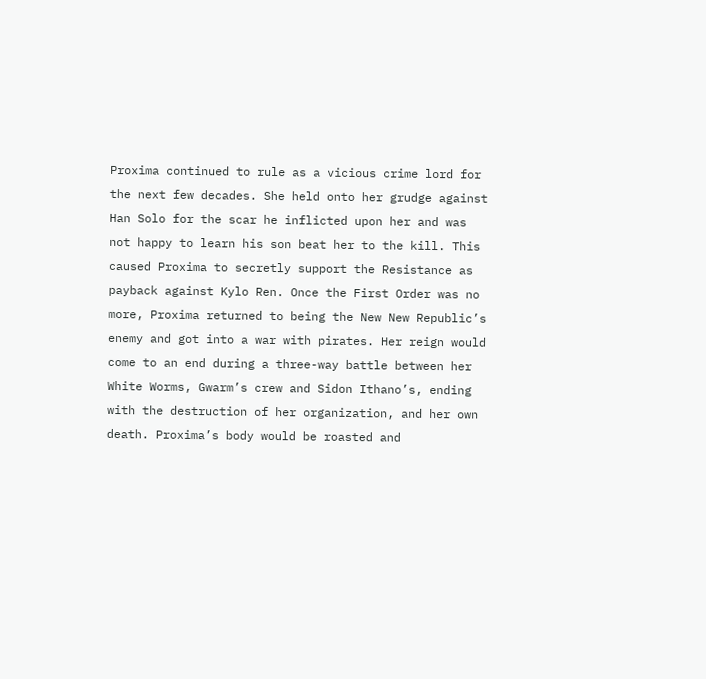Proxima continued to rule as a vicious crime lord for the next few decades. She held onto her grudge against Han Solo for the scar he inflicted upon her and was not happy to learn his son beat her to the kill. This caused Proxima to secretly support the Resistance as payback against Kylo Ren. Once the First Order was no more, Proxima returned to being the New New Republic’s enemy and got into a war with pirates. Her reign would come to an end during a three-way battle between her White Worms, Gwarm’s crew and Sidon Ithano’s, ending with the destruction of her organization, and her own death. Proxima’s body would be roasted and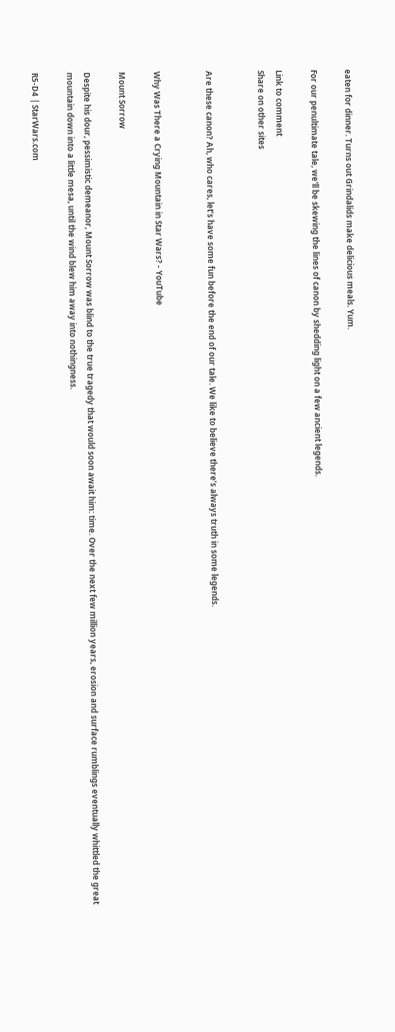eaten for dinner. Turns out Grindalids make delicious meals. Yum.

For our penultimate tale, we'll be skewing the lines of canon by shedding light on a few ancient legends.

Link to comment
Share on other sites


Are these canon? Ah, who cares, let’s have some fun before the end of our tale. We like to believe there’s always truth in some legends.


Why Was There a Crying Mountain in Star Wars? - YouTube

Mount Sorrow

Despite his dour, pessimistic demeanor, Mount Sorrow was blind to the true tragedy that would soon await him: time. Over the next few million years, erosion and surface rumblings eventually whittled the great mountain down into a little mesa, until the wind blew him away into nothingness.

R5-D4 | StarWars.com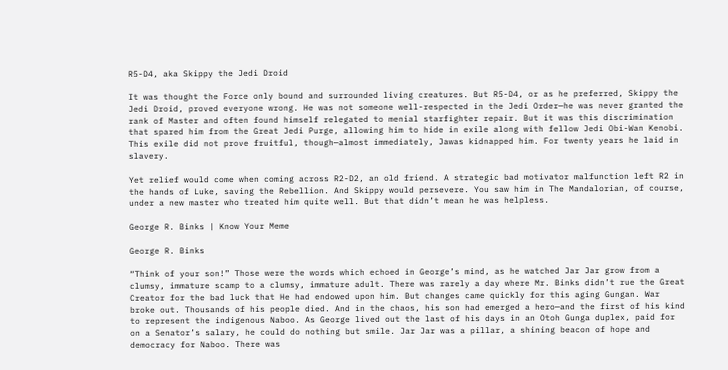R5-D4, aka Skippy the Jedi Droid

It was thought the Force only bound and surrounded living creatures. But R5-D4, or as he preferred, Skippy the Jedi Droid, proved everyone wrong. He was not someone well-respected in the Jedi Order—he was never granted the rank of Master and often found himself relegated to menial starfighter repair. But it was this discrimination that spared him from the Great Jedi Purge, allowing him to hide in exile along with fellow Jedi Obi-Wan Kenobi. This exile did not prove fruitful, though—almost immediately, Jawas kidnapped him. For twenty years he laid in slavery.

Yet relief would come when coming across R2-D2, an old friend. A strategic bad motivator malfunction left R2 in the hands of Luke, saving the Rebellion. And Skippy would persevere. You saw him in The Mandalorian, of course, under a new master who treated him quite well. But that didn’t mean he was helpless.

George R. Binks | Know Your Meme

George R. Binks

“Think of your son!” Those were the words which echoed in George’s mind, as he watched Jar Jar grow from a clumsy, immature scamp to a clumsy, immature adult. There was rarely a day where Mr. Binks didn’t rue the Great Creator for the bad luck that He had endowed upon him. But changes came quickly for this aging Gungan. War broke out. Thousands of his people died. And in the chaos, his son had emerged a hero—and the first of his kind to represent the indigenous Naboo. As George lived out the last of his days in an Otoh Gunga duplex, paid for on a Senator’s salary, he could do nothing but smile. Jar Jar was a pillar, a shining beacon of hope and democracy for Naboo. There was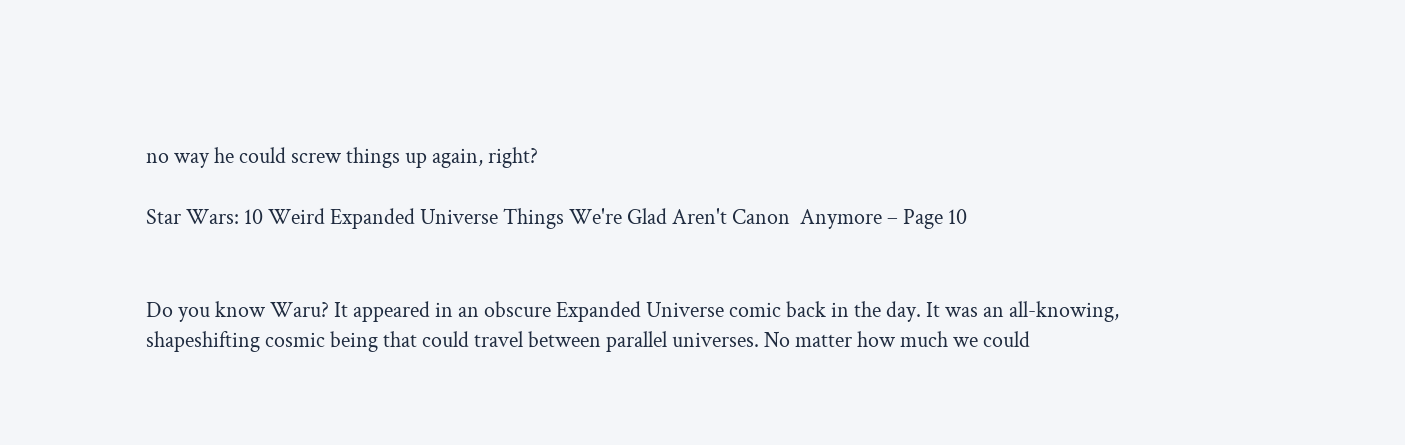no way he could screw things up again, right?

Star Wars: 10 Weird Expanded Universe Things We're Glad Aren't Canon  Anymore – Page 10


Do you know Waru? It appeared in an obscure Expanded Universe comic back in the day. It was an all-knowing, shapeshifting cosmic being that could travel between parallel universes. No matter how much we could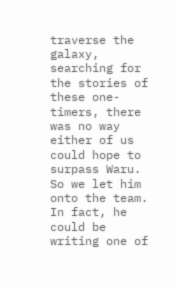traverse the galaxy, searching for the stories of these one-timers, there was no way either of us could hope to surpass Waru. So we let him onto the team. In fact, he could be writing one of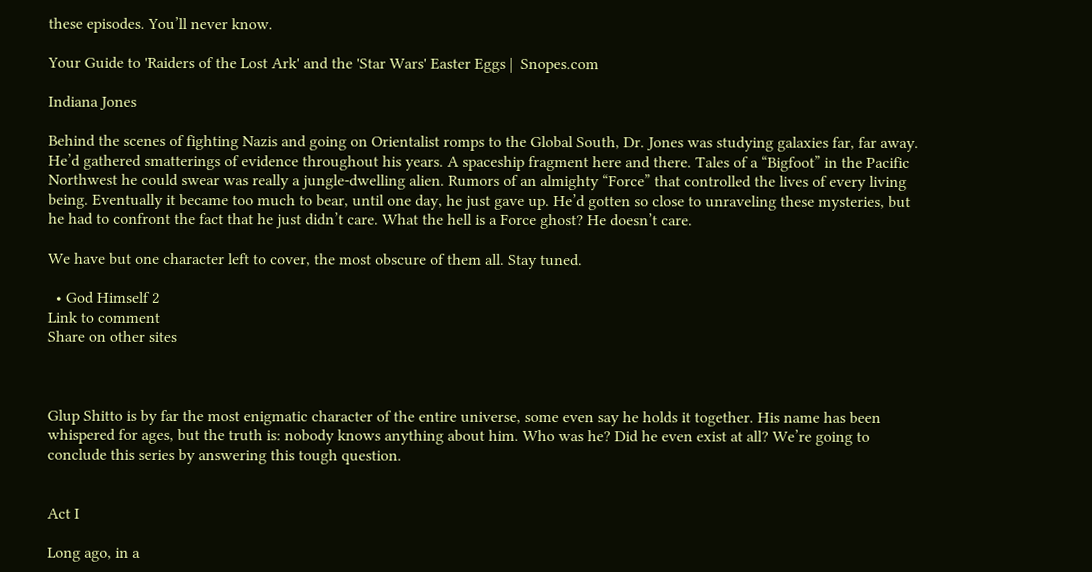these episodes. You’ll never know.

Your Guide to 'Raiders of the Lost Ark' and the 'Star Wars' Easter Eggs |  Snopes.com

Indiana Jones

Behind the scenes of fighting Nazis and going on Orientalist romps to the Global South, Dr. Jones was studying galaxies far, far away. He’d gathered smatterings of evidence throughout his years. A spaceship fragment here and there. Tales of a “Bigfoot” in the Pacific Northwest he could swear was really a jungle-dwelling alien. Rumors of an almighty “Force” that controlled the lives of every living being. Eventually it became too much to bear, until one day, he just gave up. He’d gotten so close to unraveling these mysteries, but he had to confront the fact that he just didn’t care. What the hell is a Force ghost? He doesn’t care.

We have but one character left to cover, the most obscure of them all. Stay tuned.

  • God Himself 2
Link to comment
Share on other sites



Glup Shitto is by far the most enigmatic character of the entire universe, some even say he holds it together. His name has been whispered for ages, but the truth is: nobody knows anything about him. Who was he? Did he even exist at all? We’re going to conclude this series by answering this tough question.


Act I

Long ago, in a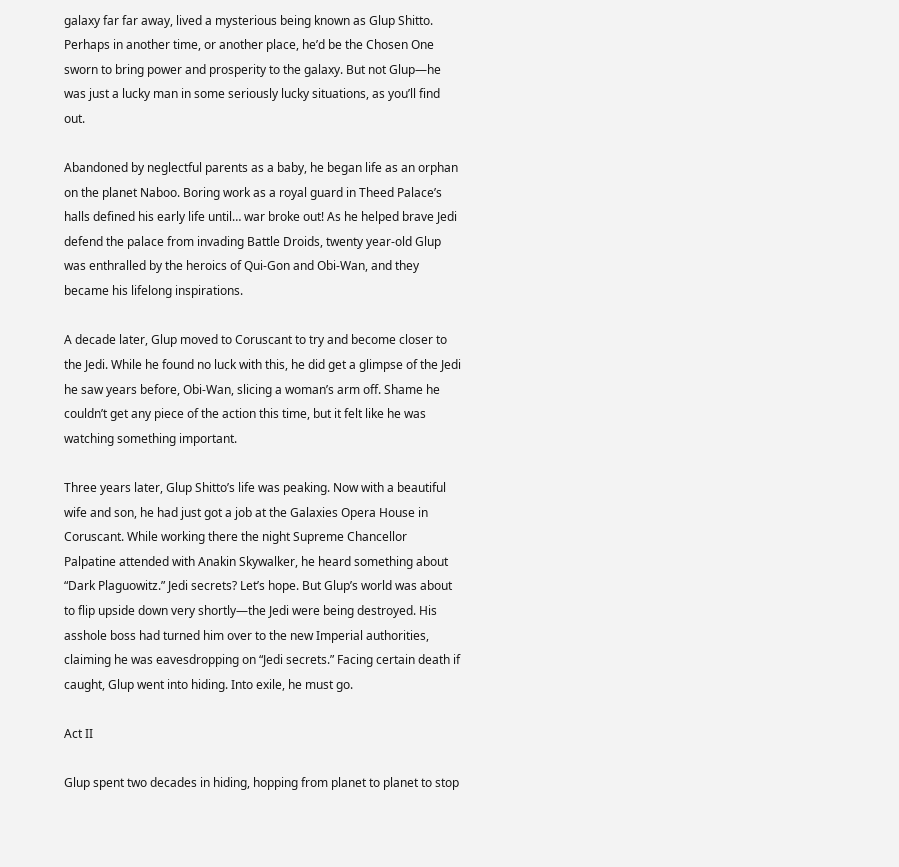galaxy far far away, lived a mysterious being known as Glup Shitto. Perhaps in another time, or another place, he’d be the Chosen One sworn to bring power and prosperity to the galaxy. But not Glup—he was just a lucky man in some seriously lucky situations, as you’ll find out.

Abandoned by neglectful parents as a baby, he began life as an orphan on the planet Naboo. Boring work as a royal guard in Theed Palace’s halls defined his early life until… war broke out! As he helped brave Jedi defend the palace from invading Battle Droids, twenty year-old Glup was enthralled by the heroics of Qui-Gon and Obi-Wan, and they became his lifelong inspirations.

A decade later, Glup moved to Coruscant to try and become closer to the Jedi. While he found no luck with this, he did get a glimpse of the Jedi he saw years before, Obi-Wan, slicing a woman’s arm off. Shame he couldn’t get any piece of the action this time, but it felt like he was watching something important.

Three years later, Glup Shitto’s life was peaking. Now with a beautiful wife and son, he had just got a job at the Galaxies Opera House in Coruscant. While working there the night Supreme Chancellor Palpatine attended with Anakin Skywalker, he heard something about “Dark Plaguowitz.” Jedi secrets? Let’s hope. But Glup’s world was about to flip upside down very shortly—the Jedi were being destroyed. His asshole boss had turned him over to the new Imperial authorities, claiming he was eavesdropping on “Jedi secrets.” Facing certain death if caught, Glup went into hiding. Into exile, he must go.

Act II

Glup spent two decades in hiding, hopping from planet to planet to stop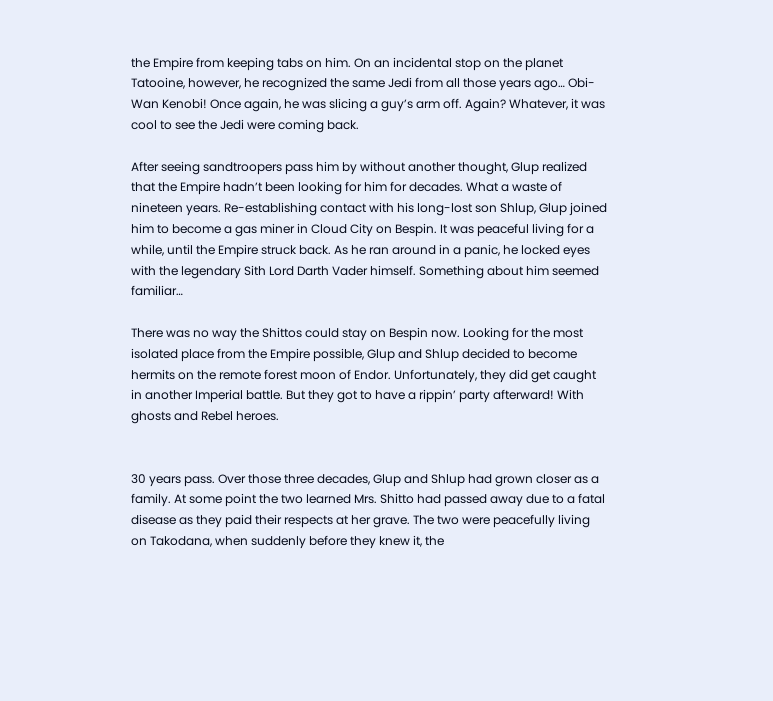the Empire from keeping tabs on him. On an incidental stop on the planet Tatooine, however, he recognized the same Jedi from all those years ago… Obi-Wan Kenobi! Once again, he was slicing a guy’s arm off. Again? Whatever, it was cool to see the Jedi were coming back.

After seeing sandtroopers pass him by without another thought, Glup realized that the Empire hadn’t been looking for him for decades. What a waste of nineteen years. Re-establishing contact with his long-lost son Shlup, Glup joined him to become a gas miner in Cloud City on Bespin. It was peaceful living for a while, until the Empire struck back. As he ran around in a panic, he locked eyes with the legendary Sith Lord Darth Vader himself. Something about him seemed familiar…

There was no way the Shittos could stay on Bespin now. Looking for the most isolated place from the Empire possible, Glup and Shlup decided to become hermits on the remote forest moon of Endor. Unfortunately, they did get caught in another Imperial battle. But they got to have a rippin’ party afterward! With ghosts and Rebel heroes.


30 years pass. Over those three decades, Glup and Shlup had grown closer as a family. At some point the two learned Mrs. Shitto had passed away due to a fatal disease as they paid their respects at her grave. The two were peacefully living on Takodana, when suddenly before they knew it, the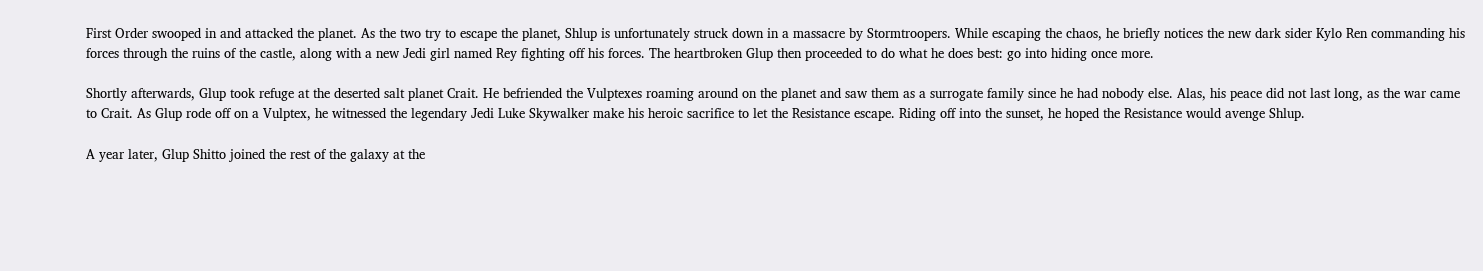First Order swooped in and attacked the planet. As the two try to escape the planet, Shlup is unfortunately struck down in a massacre by Stormtroopers. While escaping the chaos, he briefly notices the new dark sider Kylo Ren commanding his forces through the ruins of the castle, along with a new Jedi girl named Rey fighting off his forces. The heartbroken Glup then proceeded to do what he does best: go into hiding once more.

Shortly afterwards, Glup took refuge at the deserted salt planet Crait. He befriended the Vulptexes roaming around on the planet and saw them as a surrogate family since he had nobody else. Alas, his peace did not last long, as the war came to Crait. As Glup rode off on a Vulptex, he witnessed the legendary Jedi Luke Skywalker make his heroic sacrifice to let the Resistance escape. Riding off into the sunset, he hoped the Resistance would avenge Shlup.

A year later, Glup Shitto joined the rest of the galaxy at the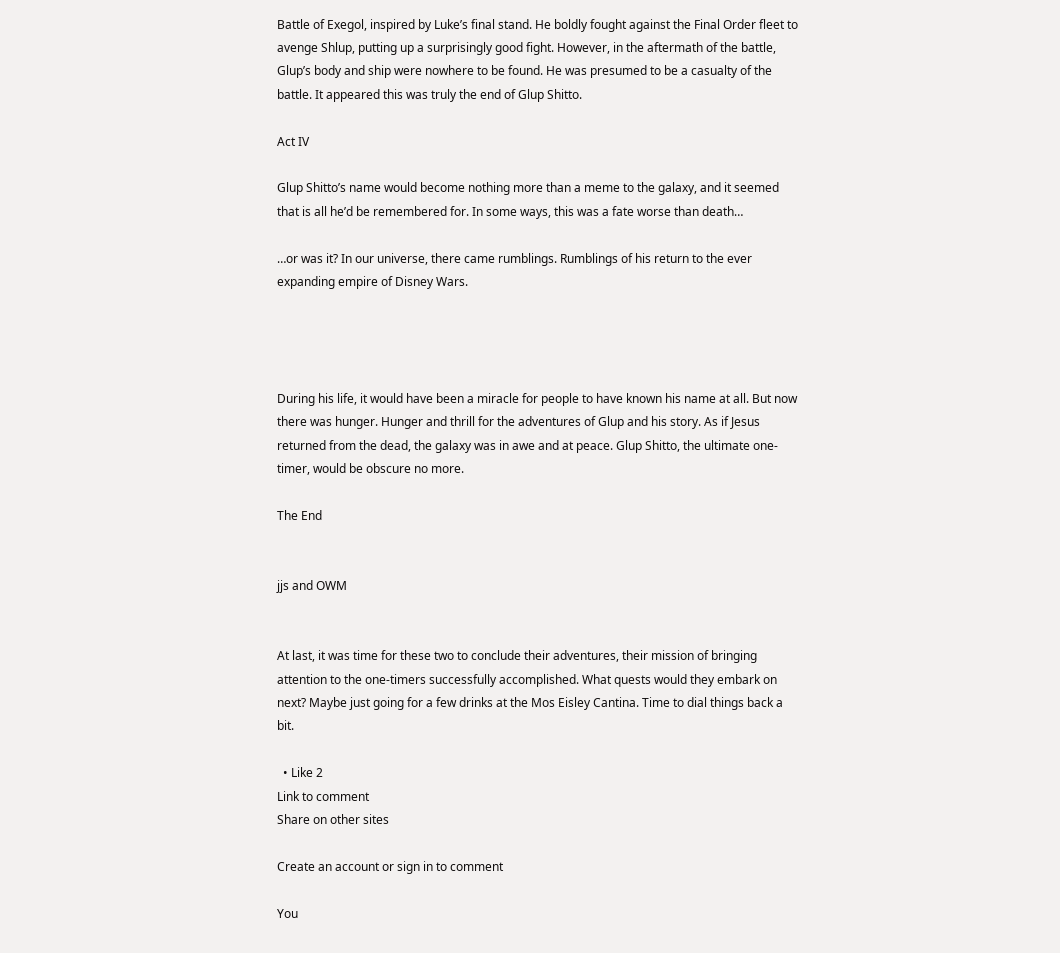Battle of Exegol, inspired by Luke’s final stand. He boldly fought against the Final Order fleet to avenge Shlup, putting up a surprisingly good fight. However, in the aftermath of the battle, Glup’s body and ship were nowhere to be found. He was presumed to be a casualty of the battle. It appeared this was truly the end of Glup Shitto.

Act IV

Glup Shitto’s name would become nothing more than a meme to the galaxy, and it seemed that is all he’d be remembered for. In some ways, this was a fate worse than death…

…or was it? In our universe, there came rumblings. Rumblings of his return to the ever expanding empire of Disney Wars.




During his life, it would have been a miracle for people to have known his name at all. But now there was hunger. Hunger and thrill for the adventures of Glup and his story. As if Jesus returned from the dead, the galaxy was in awe and at peace. Glup Shitto, the ultimate one-timer, would be obscure no more.

The End


jjs and OWM


At last, it was time for these two to conclude their adventures, their mission of bringing attention to the one-timers successfully accomplished. What quests would they embark on next? Maybe just going for a few drinks at the Mos Eisley Cantina. Time to dial things back a bit.

  • Like 2
Link to comment
Share on other sites

Create an account or sign in to comment

You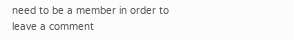need to be a member in order to leave a comment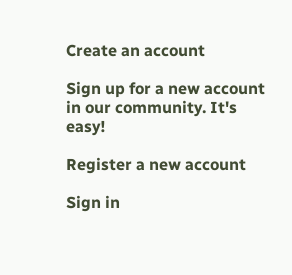Create an account

Sign up for a new account in our community. It's easy!

Register a new account

Sign in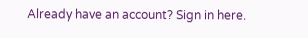Already have an account? Sign in here.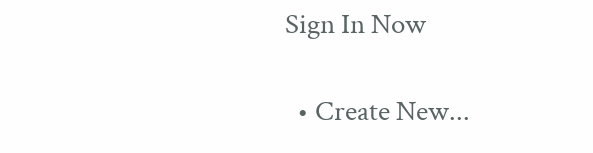Sign In Now

  • Create New...